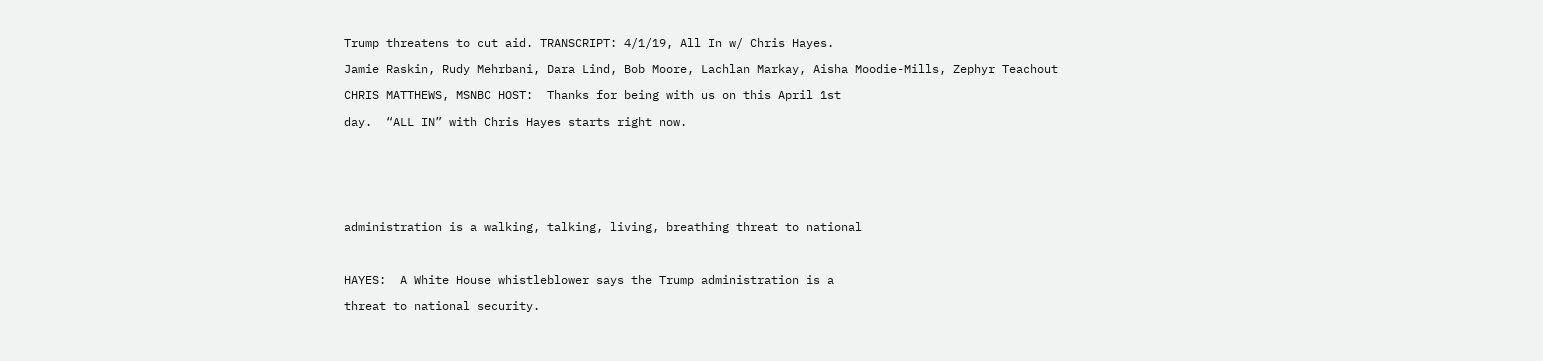Trump threatens to cut aid. TRANSCRIPT: 4/1/19, All In w/ Chris Hayes.

Jamie Raskin, Rudy Mehrbani, Dara Lind, Bob Moore, Lachlan Markay, Aisha Moodie-Mills, Zephyr Teachout

CHRIS MATTHEWS, MSNBC HOST:  Thanks for being with us on this April 1st

day.  “ALL IN” with Chris Hayes starts right now.







administration is a walking, talking, living, breathing threat to national



HAYES:  A White House whistleblower says the Trump administration is a

threat to national security.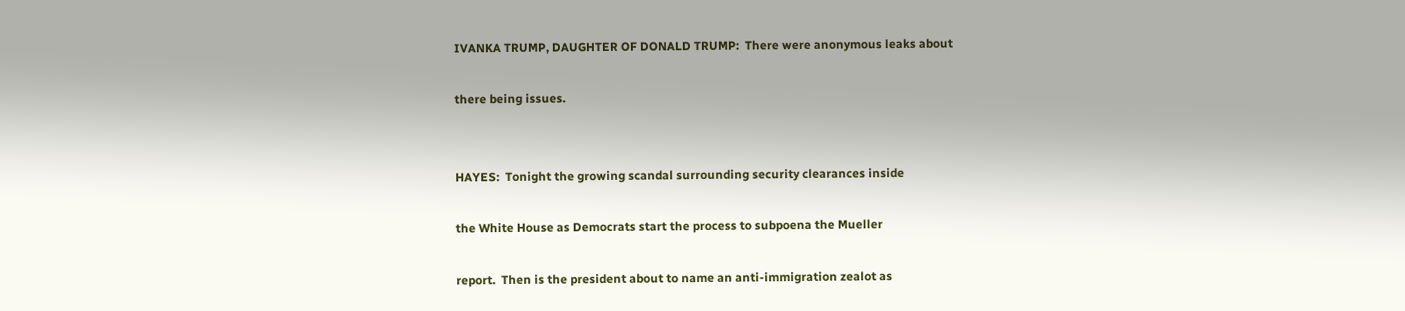IVANKA TRUMP, DAUGHTER OF DONALD TRUMP:  There were anonymous leaks about

there being issues.


HAYES:  Tonight the growing scandal surrounding security clearances inside

the White House as Democrats start the process to subpoena the Mueller

report.  Then is the president about to name an anti-immigration zealot as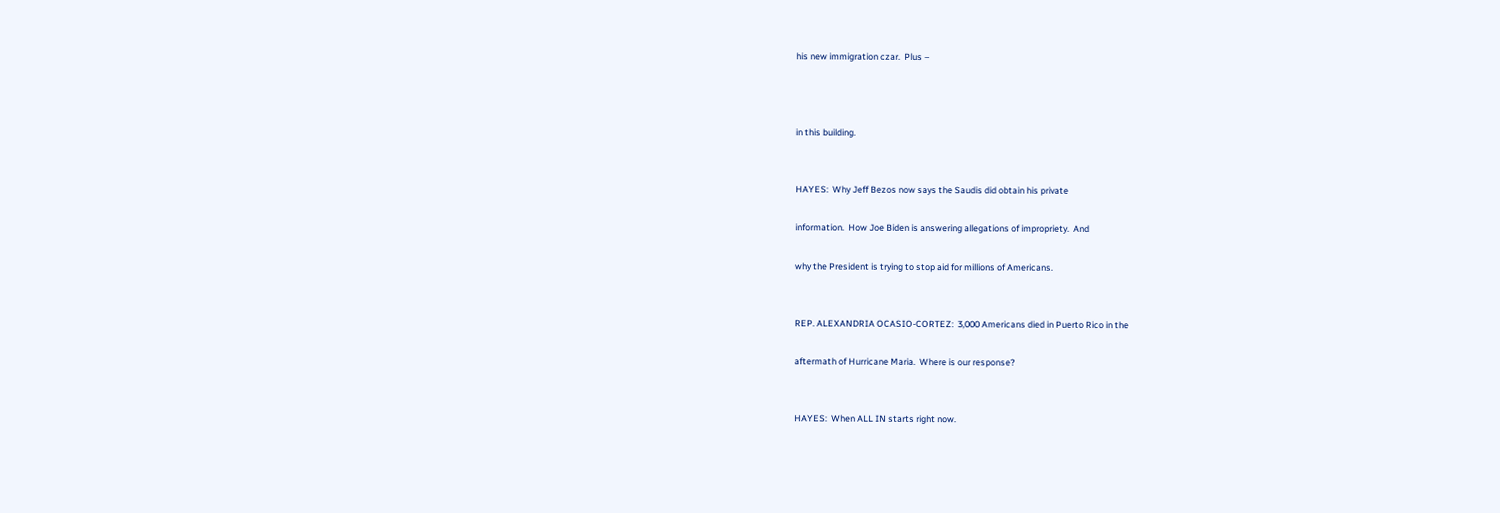his new immigration czar.  Plus –



in this building.


HAYES:  Why Jeff Bezos now says the Saudis did obtain his private

information.  How Joe Biden is answering allegations of impropriety.  And

why the President is trying to stop aid for millions of Americans.


REP. ALEXANDRIA OCASIO-CORTEZ:  3,000 Americans died in Puerto Rico in the

aftermath of Hurricane Maria.  Where is our response?


HAYES:  When ALL IN starts right now.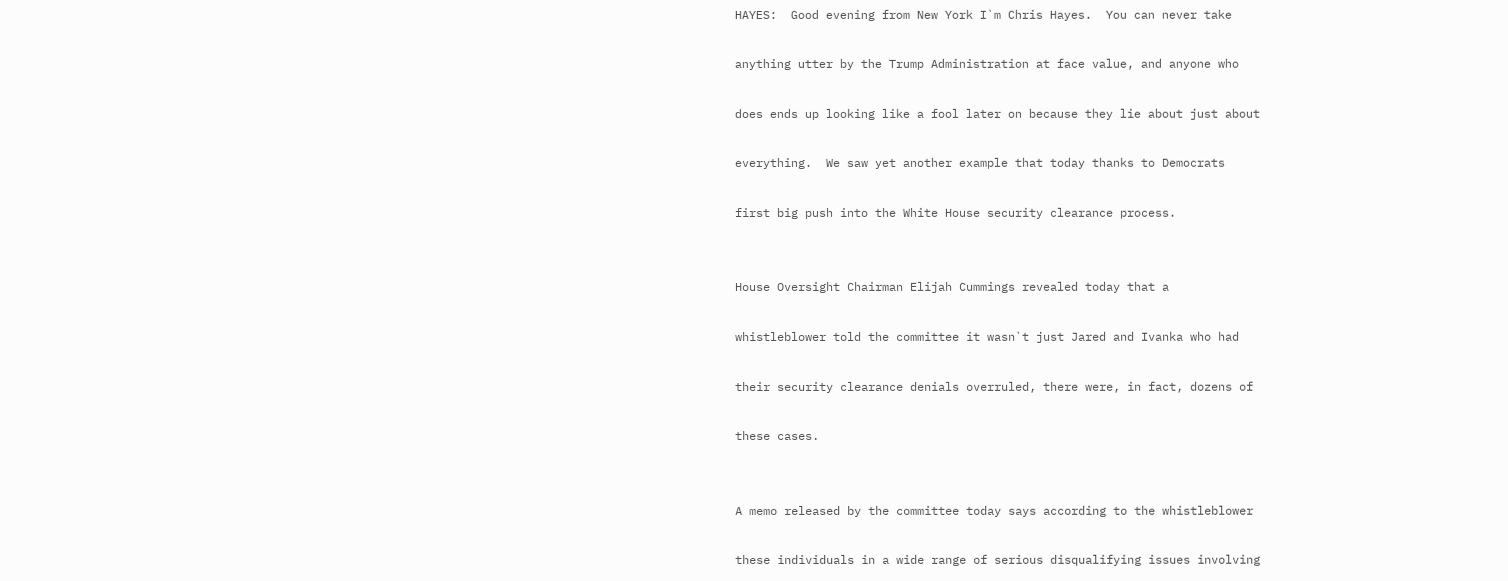HAYES:  Good evening from New York I`m Chris Hayes.  You can never take

anything utter by the Trump Administration at face value, and anyone who

does ends up looking like a fool later on because they lie about just about

everything.  We saw yet another example that today thanks to Democrats

first big push into the White House security clearance process.


House Oversight Chairman Elijah Cummings revealed today that a

whistleblower told the committee it wasn`t just Jared and Ivanka who had

their security clearance denials overruled, there were, in fact, dozens of

these cases.


A memo released by the committee today says according to the whistleblower

these individuals in a wide range of serious disqualifying issues involving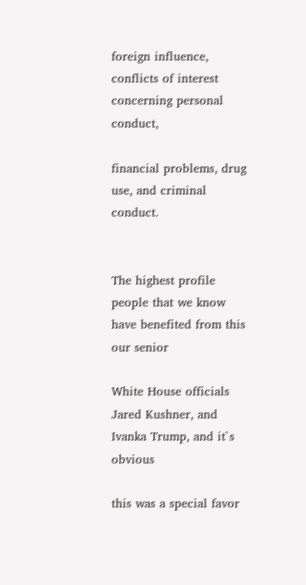foreign influence, conflicts of interest concerning personal conduct,

financial problems, drug use, and criminal conduct.


The highest profile people that we know have benefited from this our senior

White House officials Jared Kushner, and Ivanka Trump, and it`s obvious

this was a special favor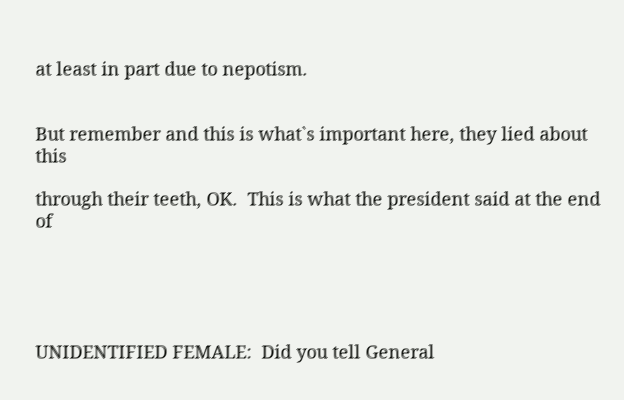at least in part due to nepotism.


But remember and this is what`s important here, they lied about this

through their teeth, OK.  This is what the president said at the end of





UNIDENTIFIED FEMALE:  Did you tell General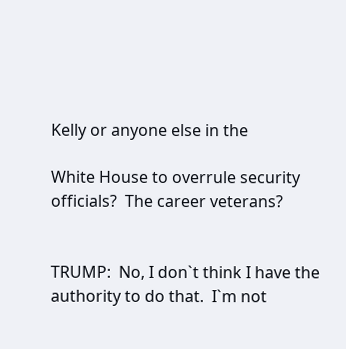Kelly or anyone else in the

White House to overrule security officials?  The career veterans?


TRUMP:  No, I don`t think I have the authority to do that.  I`m not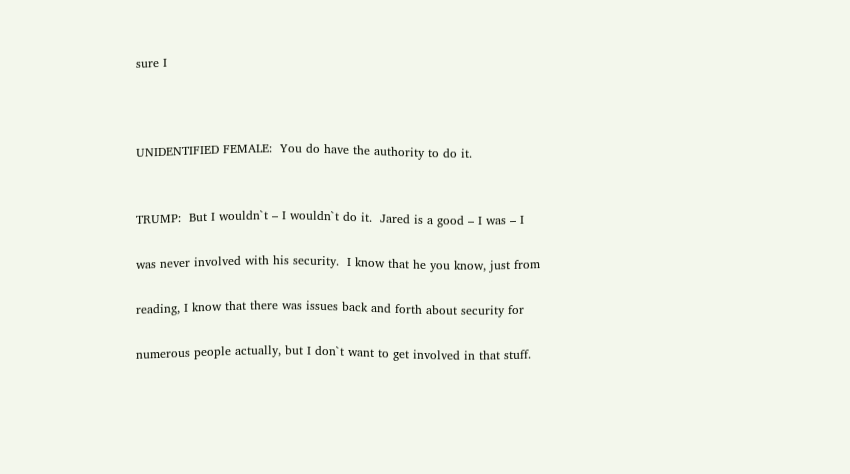sure I



UNIDENTIFIED FEMALE:  You do have the authority to do it.


TRUMP:  But I wouldn`t – I wouldn`t do it.  Jared is a good – I was – I

was never involved with his security.  I know that he you know, just from

reading, I know that there was issues back and forth about security for

numerous people actually, but I don`t want to get involved in that stuff.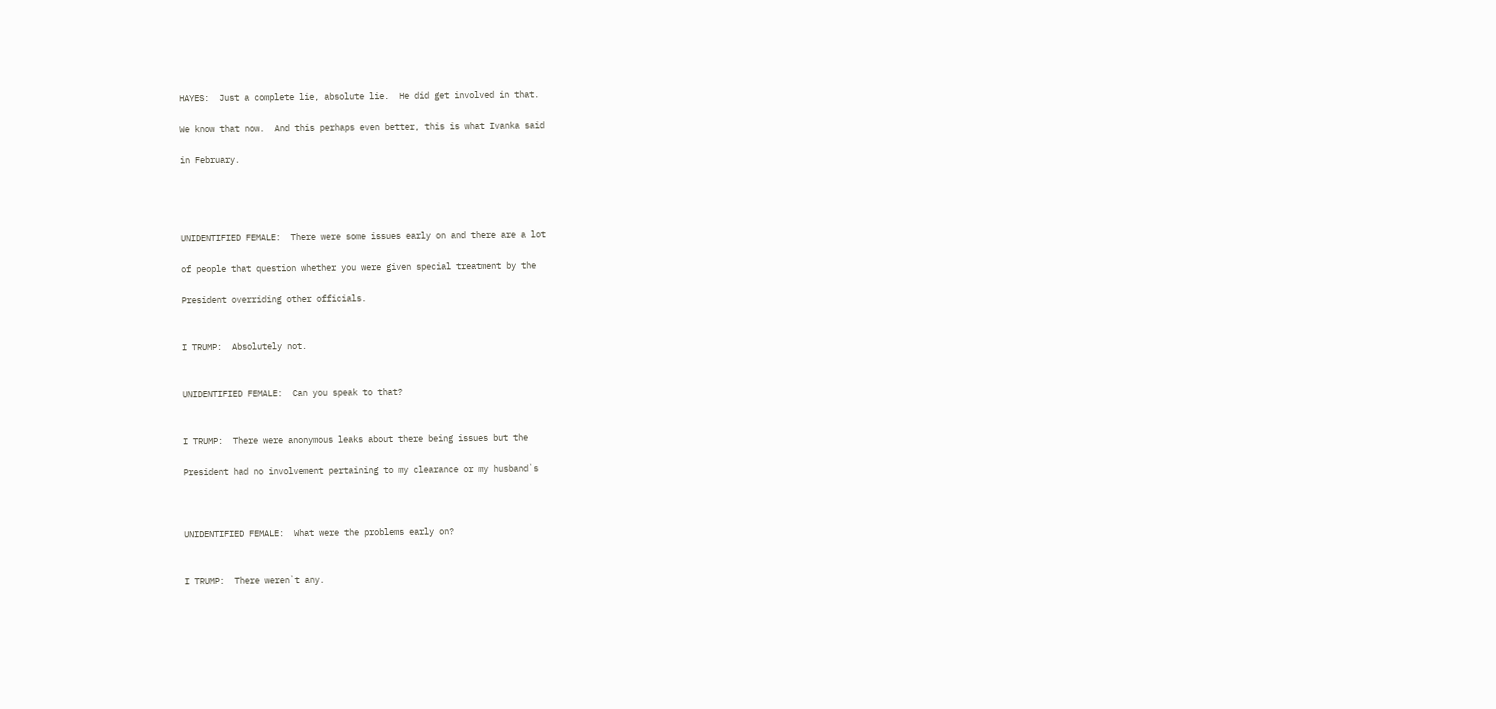HAYES:  Just a complete lie, absolute lie.  He did get involved in that.

We know that now.  And this perhaps even better, this is what Ivanka said

in February.




UNIDENTIFIED FEMALE:  There were some issues early on and there are a lot

of people that question whether you were given special treatment by the

President overriding other officials.


I TRUMP:  Absolutely not.


UNIDENTIFIED FEMALE:  Can you speak to that?


I TRUMP:  There were anonymous leaks about there being issues but the

President had no involvement pertaining to my clearance or my husband`s



UNIDENTIFIED FEMALE:  What were the problems early on?


I TRUMP:  There weren`t any.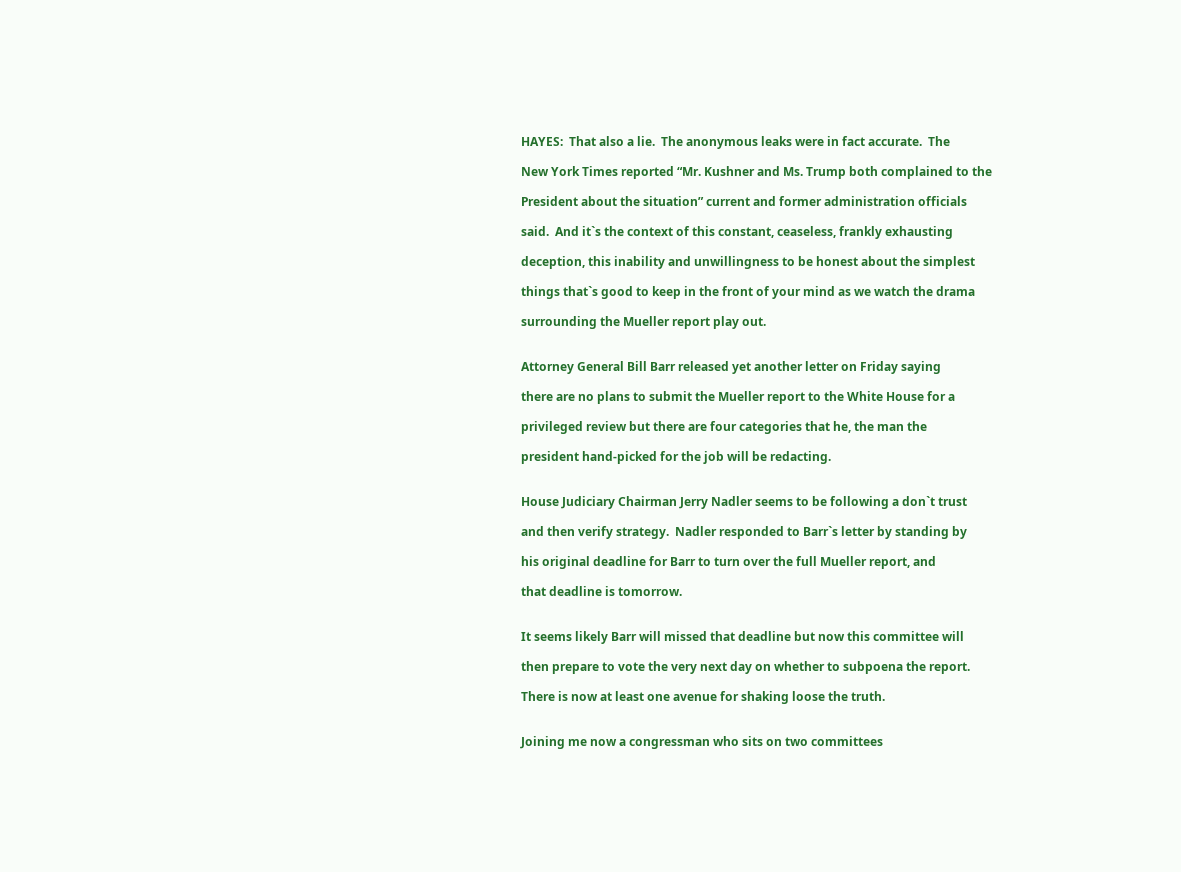HAYES:  That also a lie.  The anonymous leaks were in fact accurate.  The

New York Times reported “Mr. Kushner and Ms. Trump both complained to the

President about the situation” current and former administration officials

said.  And it`s the context of this constant, ceaseless, frankly exhausting

deception, this inability and unwillingness to be honest about the simplest

things that`s good to keep in the front of your mind as we watch the drama

surrounding the Mueller report play out.


Attorney General Bill Barr released yet another letter on Friday saying

there are no plans to submit the Mueller report to the White House for a

privileged review but there are four categories that he, the man the

president hand-picked for the job will be redacting.


House Judiciary Chairman Jerry Nadler seems to be following a don`t trust

and then verify strategy.  Nadler responded to Barr`s letter by standing by

his original deadline for Barr to turn over the full Mueller report, and

that deadline is tomorrow.


It seems likely Barr will missed that deadline but now this committee will

then prepare to vote the very next day on whether to subpoena the report.

There is now at least one avenue for shaking loose the truth.


Joining me now a congressman who sits on two committees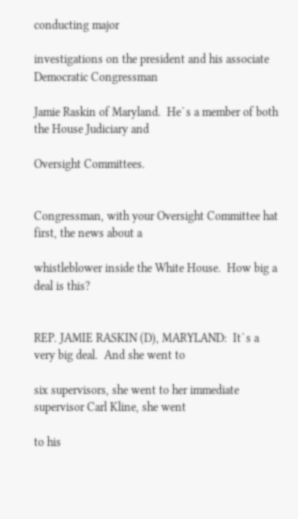conducting major

investigations on the president and his associate Democratic Congressman

Jamie Raskin of Maryland.  He`s a member of both the House Judiciary and

Oversight Committees.


Congressman, with your Oversight Committee hat first, the news about a

whistleblower inside the White House.  How big a deal is this?


REP. JAMIE RASKIN (D), MARYLAND:  It`s a very big deal.  And she went to

six supervisors, she went to her immediate supervisor Carl Kline, she went

to his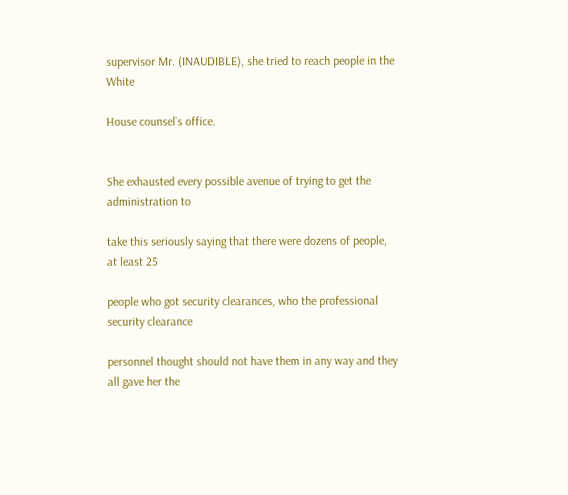supervisor Mr. (INAUDIBLE), she tried to reach people in the White

House counsel`s office.


She exhausted every possible avenue of trying to get the administration to

take this seriously saying that there were dozens of people, at least 25

people who got security clearances, who the professional security clearance

personnel thought should not have them in any way and they all gave her the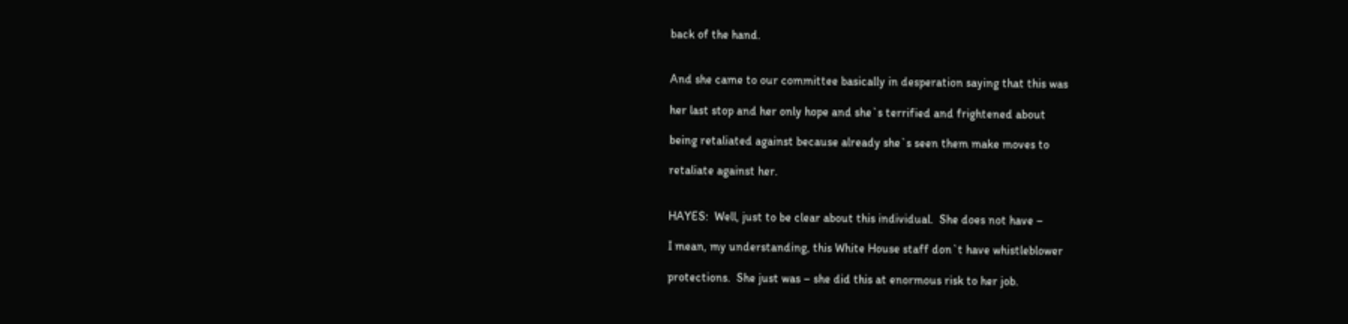back of the hand.


And she came to our committee basically in desperation saying that this was

her last stop and her only hope and she`s terrified and frightened about

being retaliated against because already she`s seen them make moves to

retaliate against her.


HAYES:  Well, just to be clear about this individual.  She does not have –

I mean, my understanding, this White House staff don`t have whistleblower

protections.  She just was – she did this at enormous risk to her job.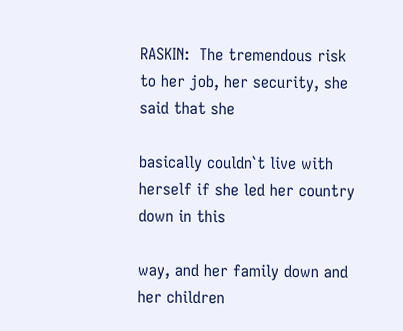RASKIN:  The tremendous risk to her job, her security, she said that she

basically couldn`t live with herself if she led her country down in this

way, and her family down and her children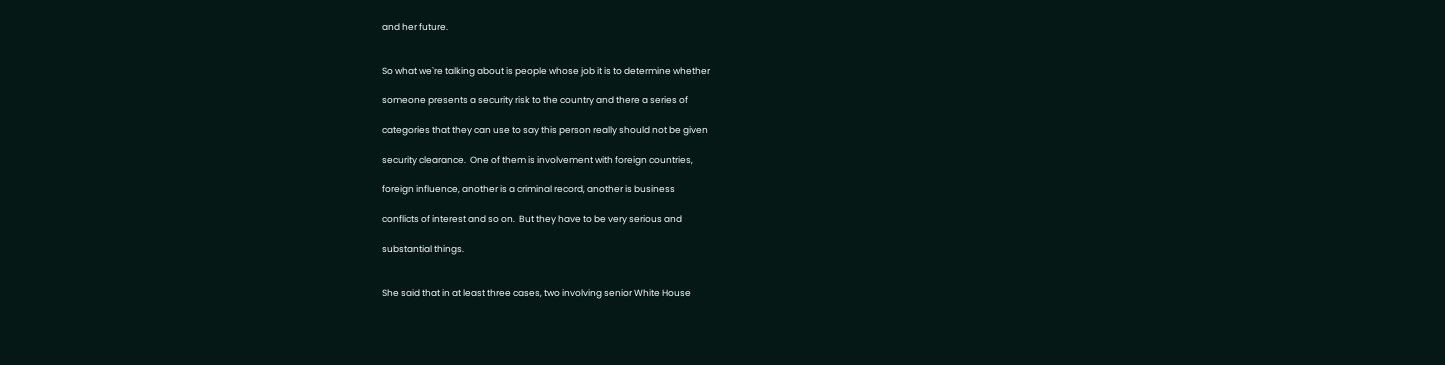and her future.


So what we`re talking about is people whose job it is to determine whether

someone presents a security risk to the country and there a series of

categories that they can use to say this person really should not be given

security clearance.  One of them is involvement with foreign countries,

foreign influence, another is a criminal record, another is business

conflicts of interest and so on.  But they have to be very serious and

substantial things.


She said that in at least three cases, two involving senior White House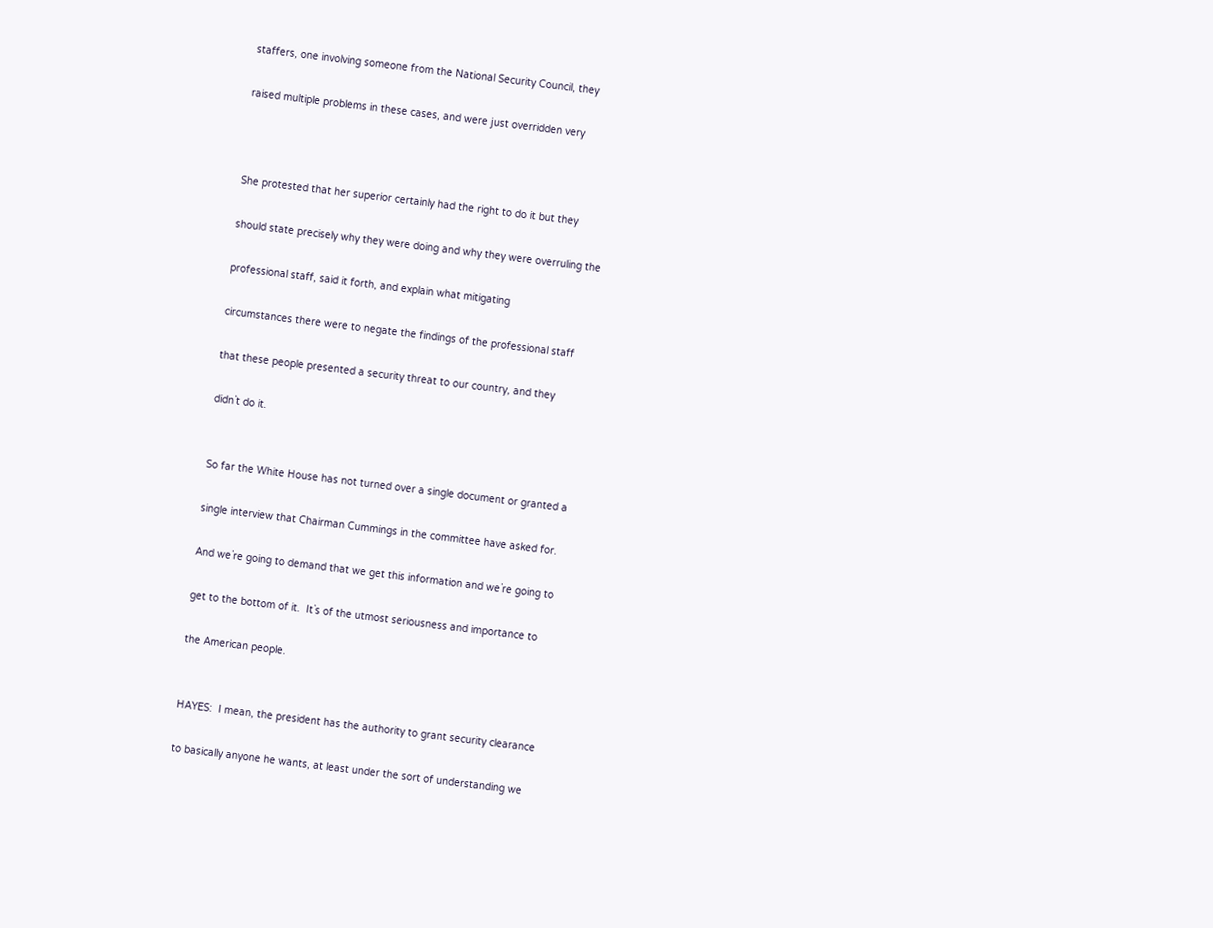staffers, one involving someone from the National Security Council, they

raised multiple problems in these cases, and were just overridden very



She protested that her superior certainly had the right to do it but they

should state precisely why they were doing and why they were overruling the

professional staff, said it forth, and explain what mitigating

circumstances there were to negate the findings of the professional staff

that these people presented a security threat to our country, and they

didn`t do it.


So far the White House has not turned over a single document or granted a

single interview that Chairman Cummings in the committee have asked for.

And we`re going to demand that we get this information and we`re going to

get to the bottom of it.  It`s of the utmost seriousness and importance to

the American people.


HAYES:  I mean, the president has the authority to grant security clearance

to basically anyone he wants, at least under the sort of understanding we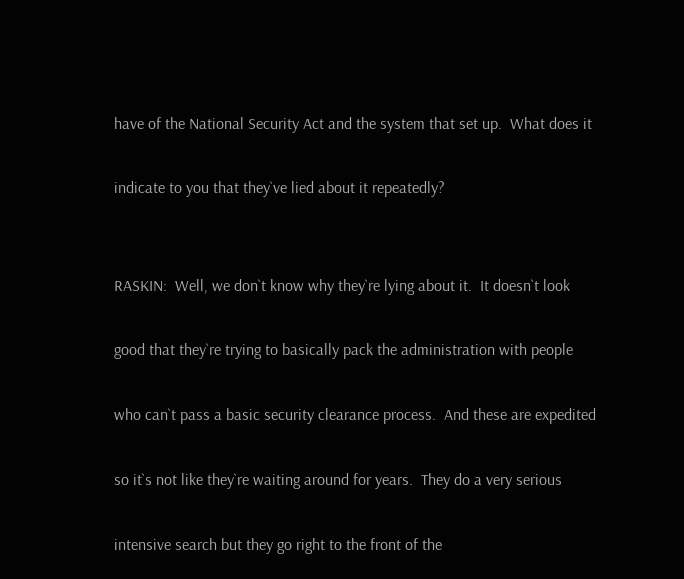have of the National Security Act and the system that set up.  What does it

indicate to you that they`ve lied about it repeatedly?


RASKIN:  Well, we don`t know why they`re lying about it.  It doesn`t look

good that they`re trying to basically pack the administration with people

who can`t pass a basic security clearance process.  And these are expedited

so it`s not like they`re waiting around for years.  They do a very serious

intensive search but they go right to the front of the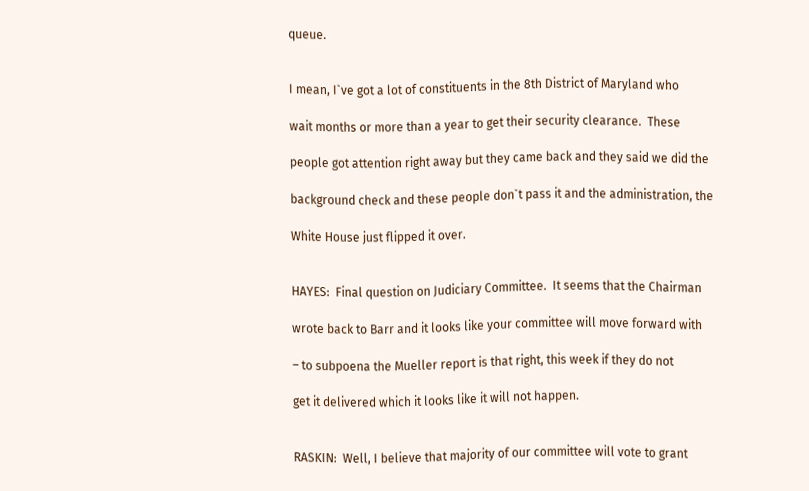queue.


I mean, I`ve got a lot of constituents in the 8th District of Maryland who

wait months or more than a year to get their security clearance.  These

people got attention right away but they came back and they said we did the

background check and these people don`t pass it and the administration, the

White House just flipped it over.


HAYES:  Final question on Judiciary Committee.  It seems that the Chairman

wrote back to Barr and it looks like your committee will move forward with

– to subpoena the Mueller report is that right, this week if they do not

get it delivered which it looks like it will not happen.


RASKIN:  Well, I believe that majority of our committee will vote to grant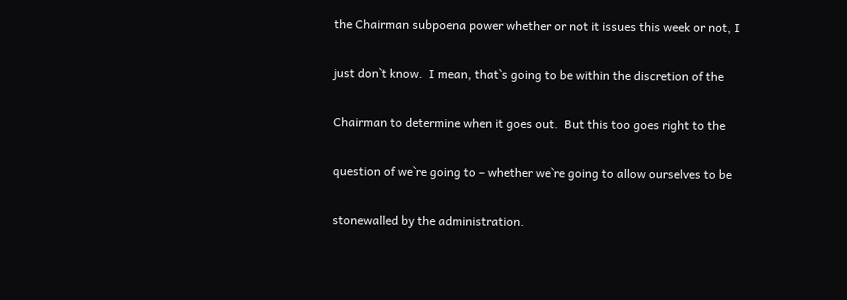the Chairman subpoena power whether or not it issues this week or not, I

just don`t know.  I mean, that`s going to be within the discretion of the

Chairman to determine when it goes out.  But this too goes right to the

question of we`re going to – whether we`re going to allow ourselves to be

stonewalled by the administration.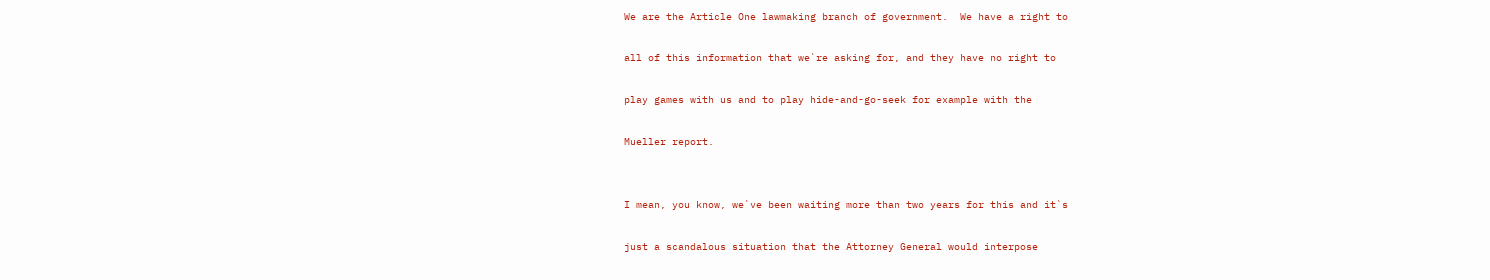We are the Article One lawmaking branch of government.  We have a right to

all of this information that we`re asking for, and they have no right to

play games with us and to play hide-and-go-seek for example with the

Mueller report.


I mean, you know, we`ve been waiting more than two years for this and it`s

just a scandalous situation that the Attorney General would interpose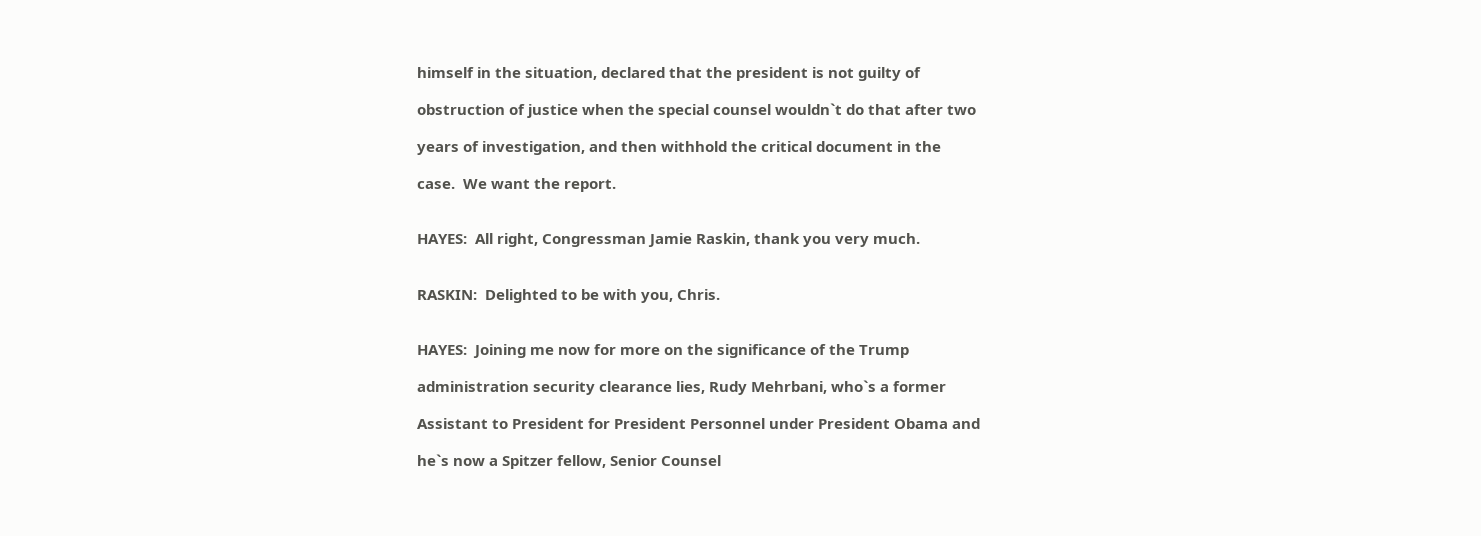himself in the situation, declared that the president is not guilty of

obstruction of justice when the special counsel wouldn`t do that after two

years of investigation, and then withhold the critical document in the

case.  We want the report.


HAYES:  All right, Congressman Jamie Raskin, thank you very much.


RASKIN:  Delighted to be with you, Chris.


HAYES:  Joining me now for more on the significance of the Trump

administration security clearance lies, Rudy Mehrbani, who`s a former

Assistant to President for President Personnel under President Obama and

he`s now a Spitzer fellow, Senior Counsel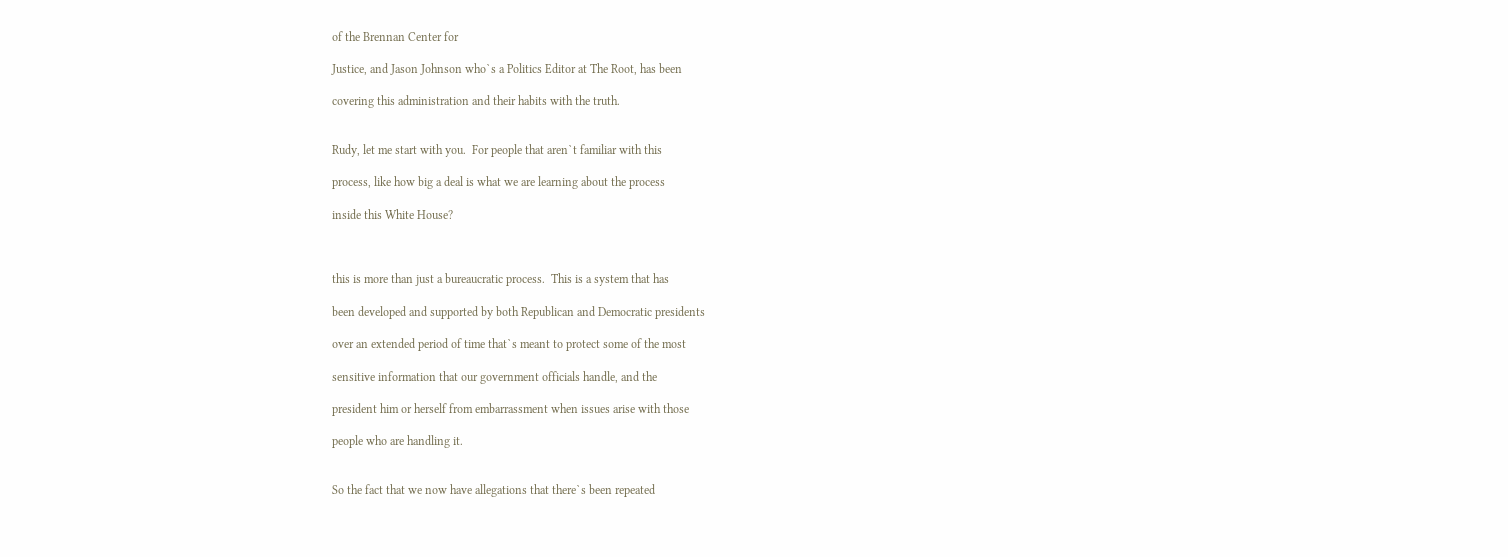of the Brennan Center for

Justice, and Jason Johnson who`s a Politics Editor at The Root, has been

covering this administration and their habits with the truth.


Rudy, let me start with you.  For people that aren`t familiar with this

process, like how big a deal is what we are learning about the process

inside this White House?



this is more than just a bureaucratic process.  This is a system that has

been developed and supported by both Republican and Democratic presidents

over an extended period of time that`s meant to protect some of the most

sensitive information that our government officials handle, and the

president him or herself from embarrassment when issues arise with those

people who are handling it.


So the fact that we now have allegations that there`s been repeated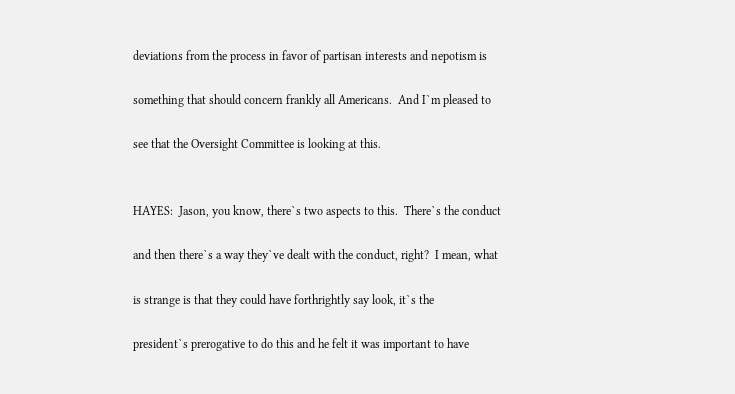deviations from the process in favor of partisan interests and nepotism is

something that should concern frankly all Americans.  And I`m pleased to

see that the Oversight Committee is looking at this.


HAYES:  Jason, you know, there`s two aspects to this.  There`s the conduct

and then there`s a way they`ve dealt with the conduct, right?  I mean, what

is strange is that they could have forthrightly say look, it`s the

president`s prerogative to do this and he felt it was important to have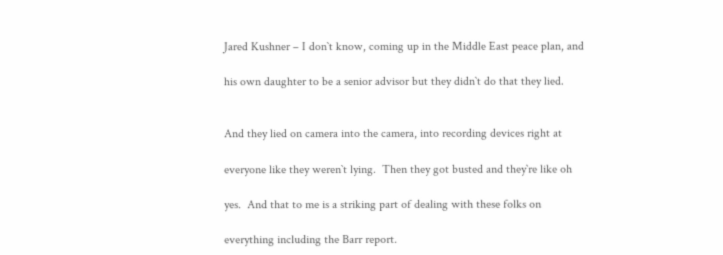Jared Kushner – I don`t know, coming up in the Middle East peace plan, and

his own daughter to be a senior advisor but they didn`t do that they lied.


And they lied on camera into the camera, into recording devices right at

everyone like they weren`t lying.  Then they got busted and they`re like oh

yes.  And that to me is a striking part of dealing with these folks on

everything including the Barr report.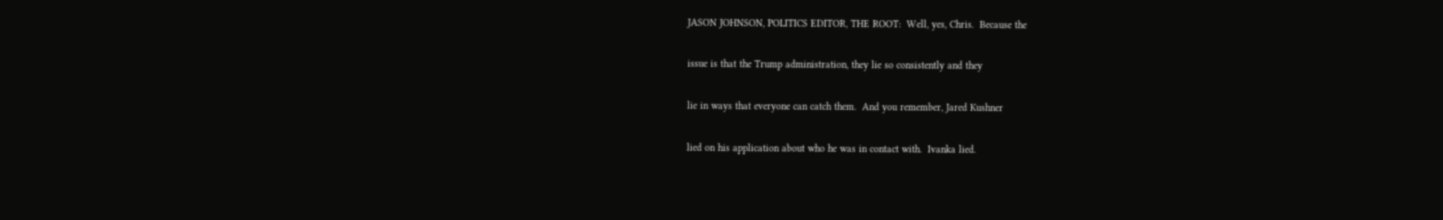JASON JOHNSON, POLITICS EDITOR, THE ROOT:  Well, yes, Chris.  Because the

issue is that the Trump administration, they lie so consistently and they

lie in ways that everyone can catch them.  And you remember, Jared Kushner

lied on his application about who he was in contact with.  Ivanka lied.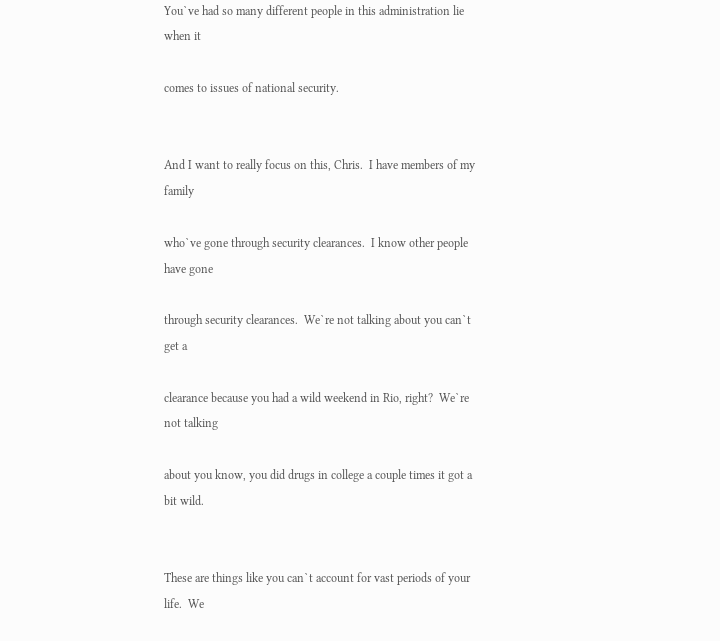You`ve had so many different people in this administration lie when it

comes to issues of national security.


And I want to really focus on this, Chris.  I have members of my family

who`ve gone through security clearances.  I know other people have gone

through security clearances.  We`re not talking about you can`t get a

clearance because you had a wild weekend in Rio, right?  We`re not talking

about you know, you did drugs in college a couple times it got a bit wild.


These are things like you can`t account for vast periods of your life.  We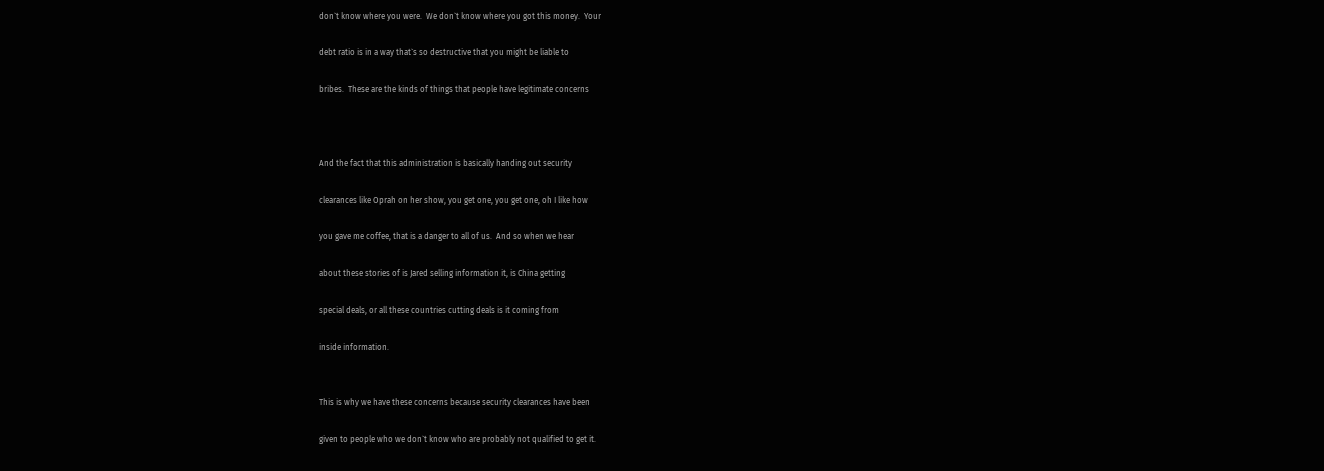don`t know where you were.  We don`t know where you got this money.  Your

debt ratio is in a way that`s so destructive that you might be liable to

bribes.  These are the kinds of things that people have legitimate concerns



And the fact that this administration is basically handing out security

clearances like Oprah on her show, you get one, you get one, oh I like how

you gave me coffee, that is a danger to all of us.  And so when we hear

about these stories of is Jared selling information it, is China getting

special deals, or all these countries cutting deals is it coming from

inside information.


This is why we have these concerns because security clearances have been

given to people who we don`t know who are probably not qualified to get it.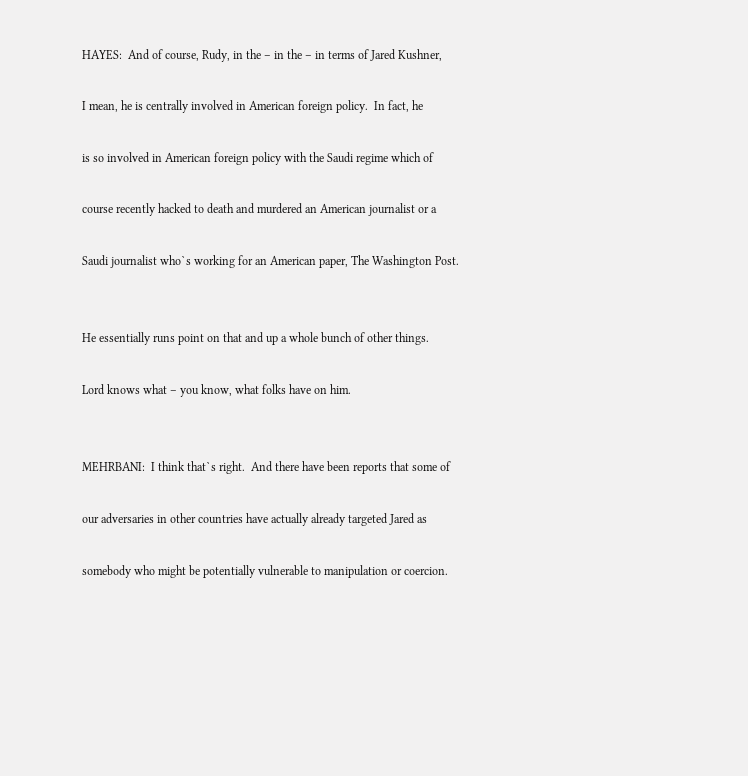HAYES:  And of course, Rudy, in the – in the – in terms of Jared Kushner,

I mean, he is centrally involved in American foreign policy.  In fact, he

is so involved in American foreign policy with the Saudi regime which of

course recently hacked to death and murdered an American journalist or a

Saudi journalist who`s working for an American paper, The Washington Post.


He essentially runs point on that and up a whole bunch of other things.

Lord knows what – you know, what folks have on him.


MEHRBANI:  I think that`s right.  And there have been reports that some of

our adversaries in other countries have actually already targeted Jared as

somebody who might be potentially vulnerable to manipulation or coercion.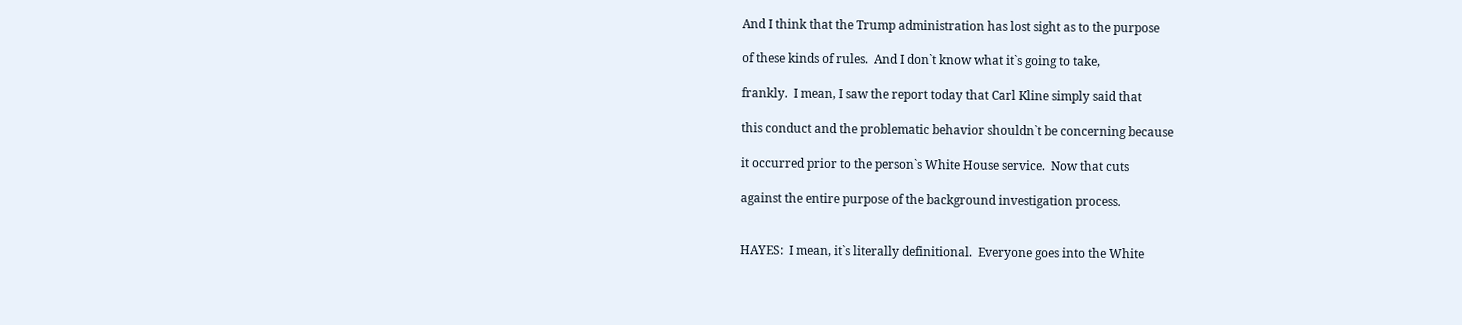And I think that the Trump administration has lost sight as to the purpose

of these kinds of rules.  And I don`t know what it`s going to take,

frankly.  I mean, I saw the report today that Carl Kline simply said that

this conduct and the problematic behavior shouldn`t be concerning because

it occurred prior to the person`s White House service.  Now that cuts

against the entire purpose of the background investigation process.


HAYES:  I mean, it`s literally definitional.  Everyone goes into the White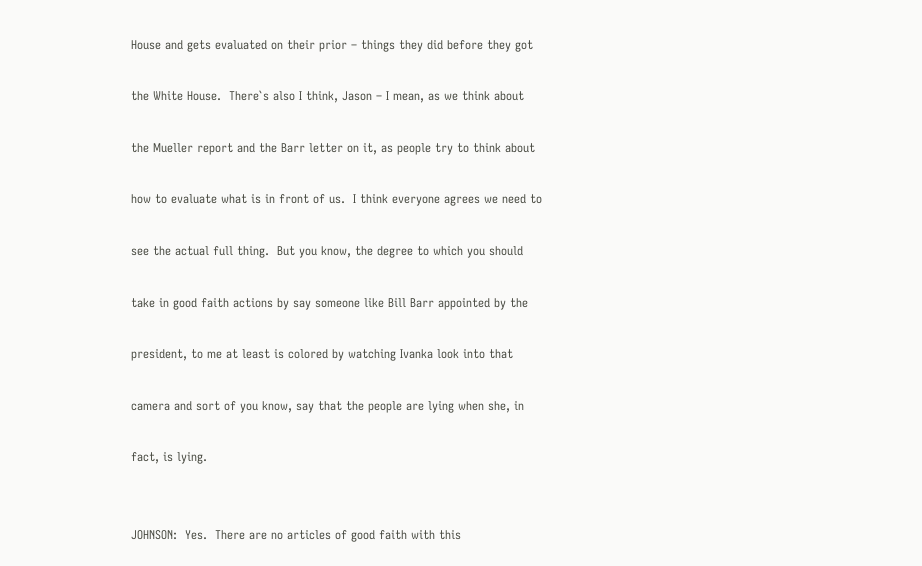House and gets evaluated on their prior – things they did before they got

the White House.  There`s also I think, Jason – I mean, as we think about

the Mueller report and the Barr letter on it, as people try to think about

how to evaluate what is in front of us.  I think everyone agrees we need to

see the actual full thing.  But you know, the degree to which you should

take in good faith actions by say someone like Bill Barr appointed by the

president, to me at least is colored by watching Ivanka look into that

camera and sort of you know, say that the people are lying when she, in

fact, is lying.


JOHNSON:  Yes.  There are no articles of good faith with this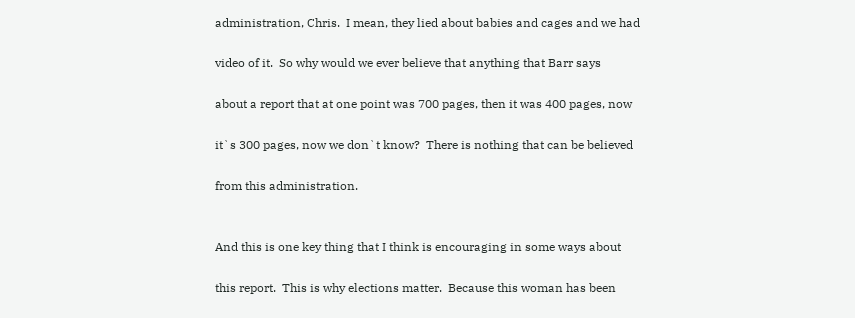administration, Chris.  I mean, they lied about babies and cages and we had

video of it.  So why would we ever believe that anything that Barr says

about a report that at one point was 700 pages, then it was 400 pages, now

it`s 300 pages, now we don`t know?  There is nothing that can be believed

from this administration.


And this is one key thing that I think is encouraging in some ways about

this report.  This is why elections matter.  Because this woman has been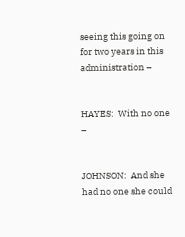seeing this going on for two years in this administration –


HAYES:  With no one –


JOHNSON:  And she had no one she could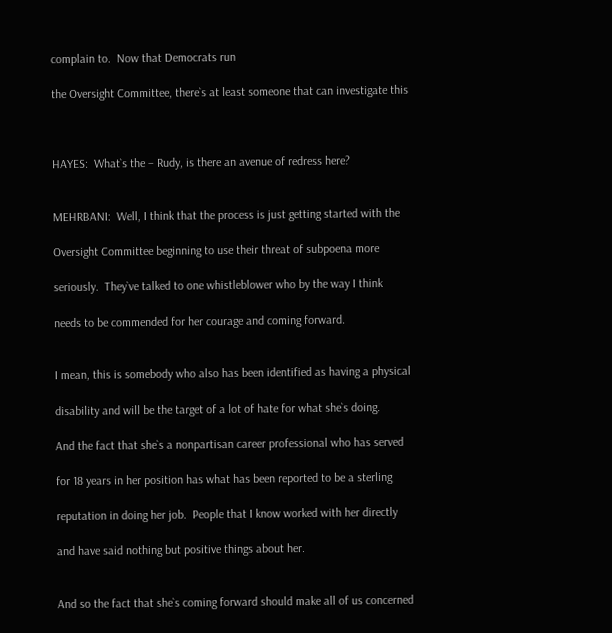complain to.  Now that Democrats run

the Oversight Committee, there`s at least someone that can investigate this



HAYES:  What`s the – Rudy, is there an avenue of redress here?


MEHRBANI:  Well, I think that the process is just getting started with the

Oversight Committee beginning to use their threat of subpoena more

seriously.  They`ve talked to one whistleblower who by the way I think

needs to be commended for her courage and coming forward.


I mean, this is somebody who also has been identified as having a physical

disability and will be the target of a lot of hate for what she`s doing.

And the fact that she`s a nonpartisan career professional who has served

for 18 years in her position has what has been reported to be a sterling

reputation in doing her job.  People that I know worked with her directly

and have said nothing but positive things about her.


And so the fact that she`s coming forward should make all of us concerned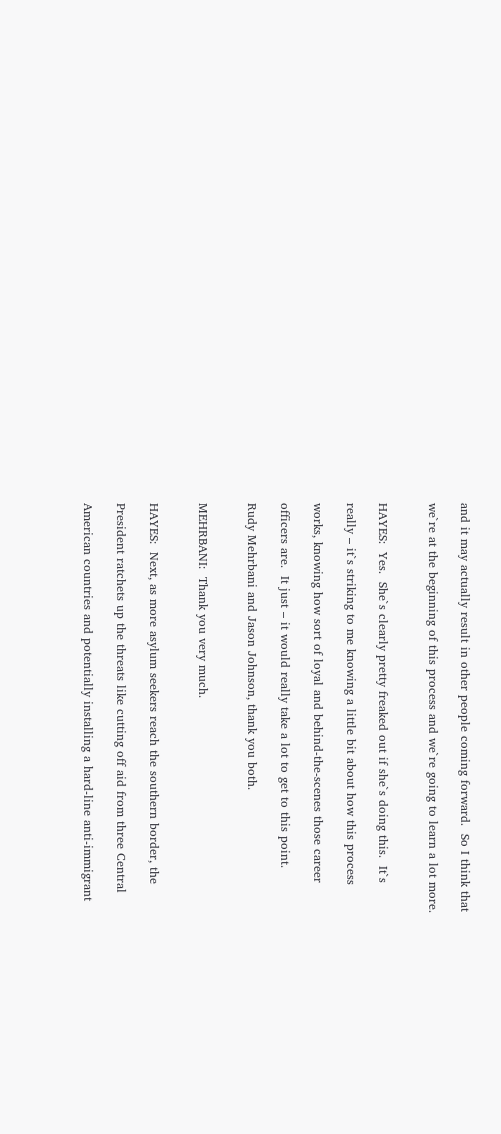and it may actually result in other people coming forward.  So I think that

we`re at the beginning of this process and we`re going to learn a lot more.


HAYES:  Yes.  She`s clearly pretty freaked out if she`s doing this.  It`s

really – it`s striking to me knowing a little bit about how this process

works, knowing how sort of loyal and behind-the-scenes those career

officers are.  It just – it would really take a lot to get to this point.

Rudy Mehrbani and Jason Johnson, thank you both.


MEHRBANI:  Thank you very much.


HAYES:  Next, as more asylum seekers reach the southern border, the

President ratchets up the threats like cutting off aid from three Central

American countries and potentially installing a hard-line anti-immigrant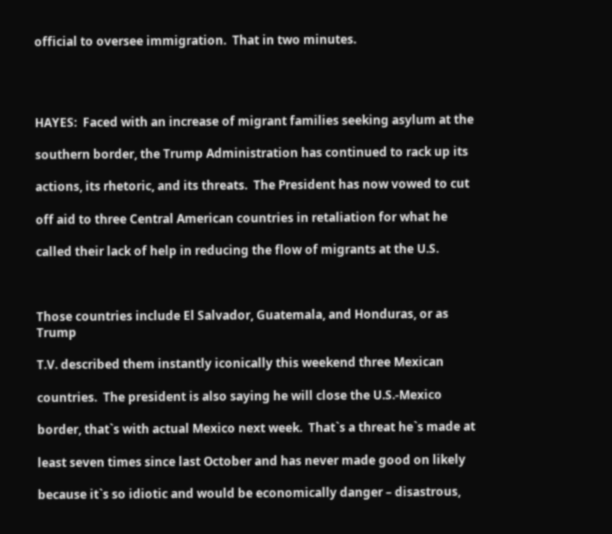official to oversee immigration.  That in two minutes.




HAYES:  Faced with an increase of migrant families seeking asylum at the

southern border, the Trump Administration has continued to rack up its

actions, its rhetoric, and its threats.  The President has now vowed to cut

off aid to three Central American countries in retaliation for what he

called their lack of help in reducing the flow of migrants at the U.S.



Those countries include El Salvador, Guatemala, and Honduras, or as Trump

T.V. described them instantly iconically this weekend three Mexican

countries.  The president is also saying he will close the U.S.-Mexico

border, that`s with actual Mexico next week.  That`s a threat he`s made at

least seven times since last October and has never made good on likely

because it`s so idiotic and would be economically danger – disastrous,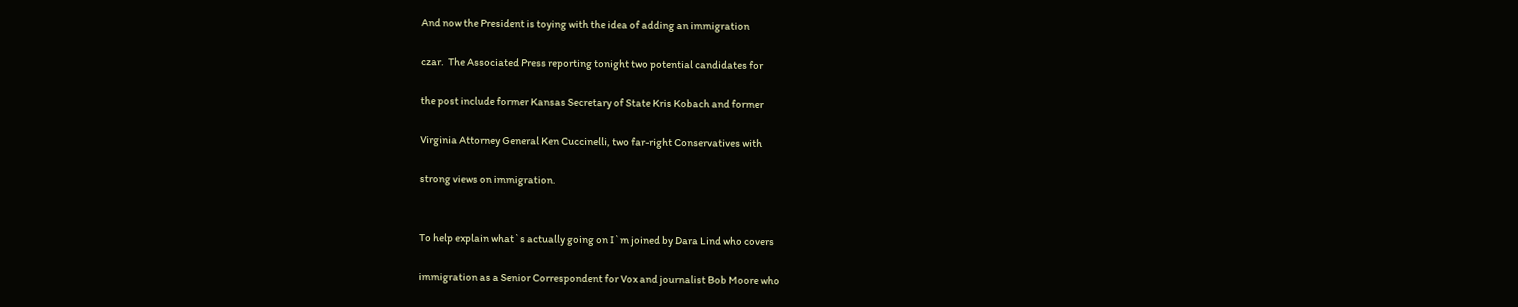And now the President is toying with the idea of adding an immigration

czar.  The Associated Press reporting tonight two potential candidates for

the post include former Kansas Secretary of State Kris Kobach and former

Virginia Attorney General Ken Cuccinelli, two far-right Conservatives with

strong views on immigration.


To help explain what`s actually going on I`m joined by Dara Lind who covers

immigration as a Senior Correspondent for Vox and journalist Bob Moore who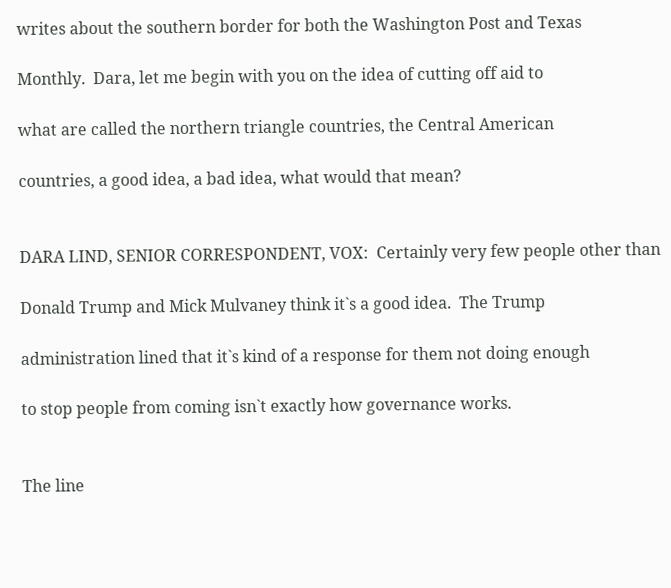writes about the southern border for both the Washington Post and Texas

Monthly.  Dara, let me begin with you on the idea of cutting off aid to

what are called the northern triangle countries, the Central American

countries, a good idea, a bad idea, what would that mean?


DARA LIND, SENIOR CORRESPONDENT, VOX:  Certainly very few people other than

Donald Trump and Mick Mulvaney think it`s a good idea.  The Trump

administration lined that it`s kind of a response for them not doing enough

to stop people from coming isn`t exactly how governance works.


The line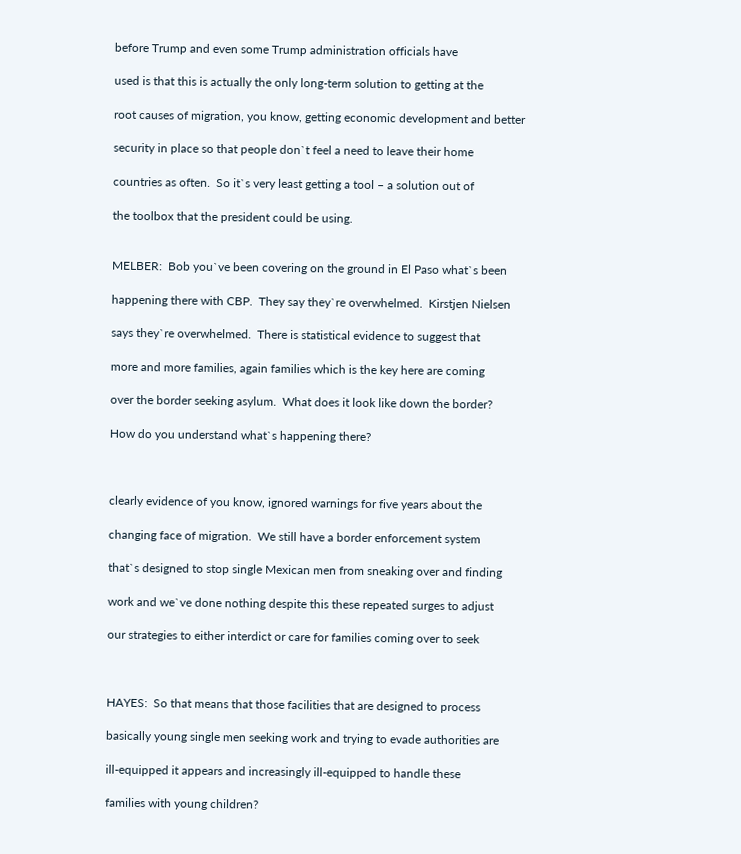before Trump and even some Trump administration officials have

used is that this is actually the only long-term solution to getting at the

root causes of migration, you know, getting economic development and better

security in place so that people don`t feel a need to leave their home

countries as often.  So it`s very least getting a tool – a solution out of

the toolbox that the president could be using.


MELBER:  Bob you`ve been covering on the ground in El Paso what`s been

happening there with CBP.  They say they`re overwhelmed.  Kirstjen Nielsen

says they`re overwhelmed.  There is statistical evidence to suggest that

more and more families, again families which is the key here are coming

over the border seeking asylum.  What does it look like down the border?

How do you understand what`s happening there?



clearly evidence of you know, ignored warnings for five years about the

changing face of migration.  We still have a border enforcement system

that`s designed to stop single Mexican men from sneaking over and finding

work and we`ve done nothing despite this these repeated surges to adjust

our strategies to either interdict or care for families coming over to seek



HAYES:  So that means that those facilities that are designed to process

basically young single men seeking work and trying to evade authorities are

ill-equipped it appears and increasingly ill-equipped to handle these

families with young children?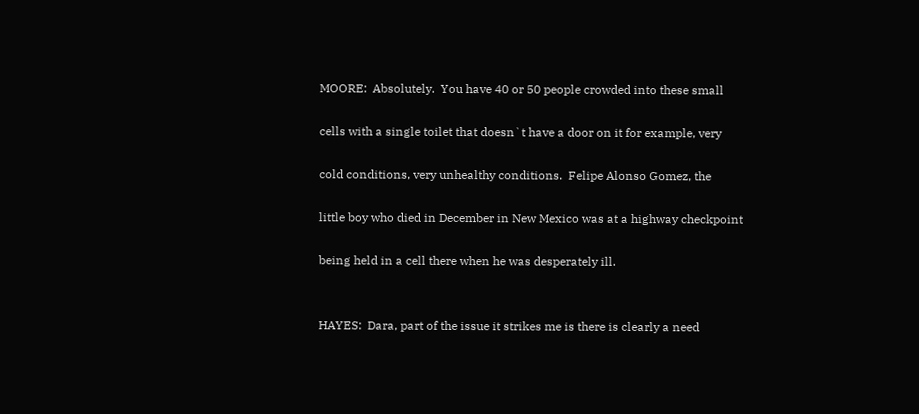MOORE:  Absolutely.  You have 40 or 50 people crowded into these small

cells with a single toilet that doesn`t have a door on it for example, very

cold conditions, very unhealthy conditions.  Felipe Alonso Gomez, the

little boy who died in December in New Mexico was at a highway checkpoint

being held in a cell there when he was desperately ill.


HAYES:  Dara, part of the issue it strikes me is there is clearly a need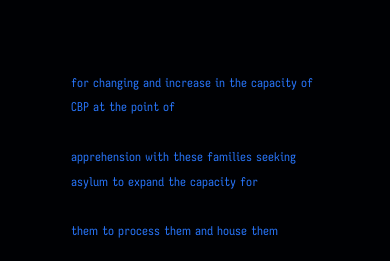for changing and increase in the capacity of CBP at the point of

apprehension with these families seeking asylum to expand the capacity for

them to process them and house them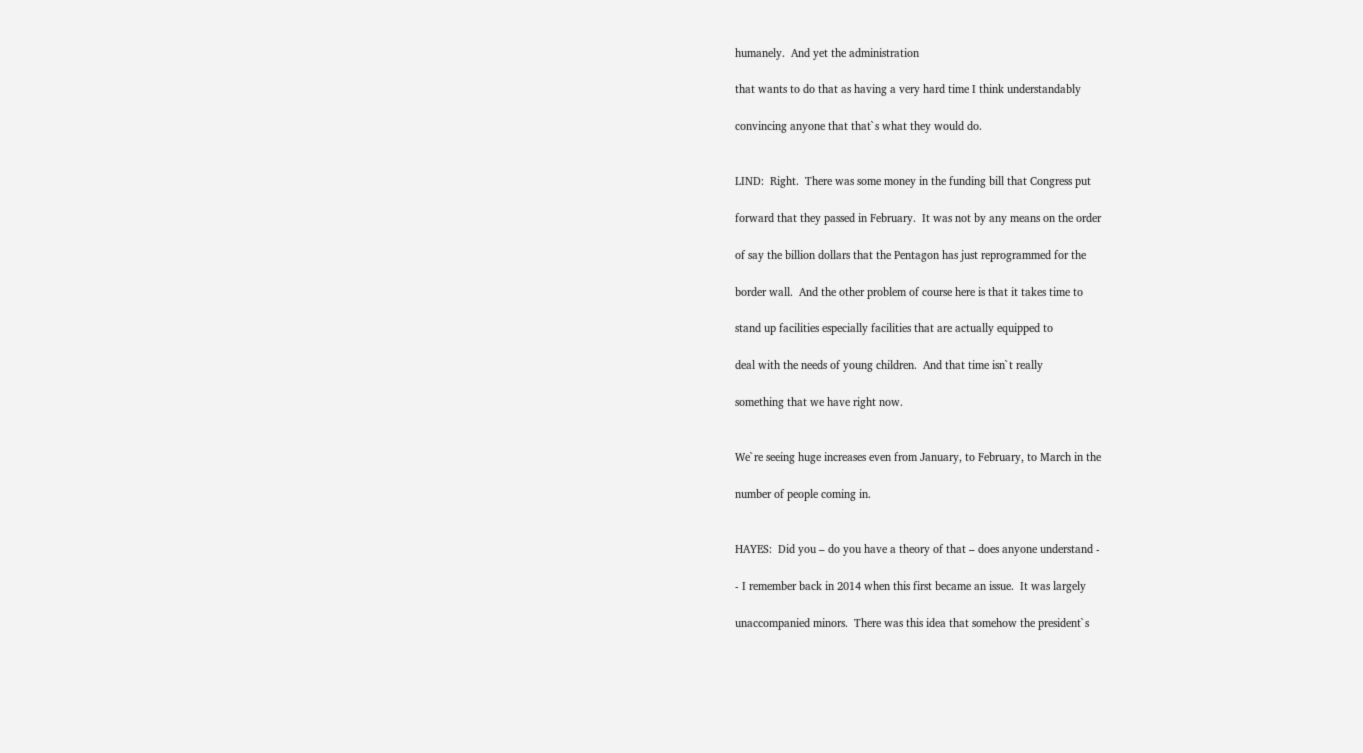humanely.  And yet the administration

that wants to do that as having a very hard time I think understandably

convincing anyone that that`s what they would do.


LIND:  Right.  There was some money in the funding bill that Congress put

forward that they passed in February.  It was not by any means on the order

of say the billion dollars that the Pentagon has just reprogrammed for the

border wall.  And the other problem of course here is that it takes time to

stand up facilities especially facilities that are actually equipped to

deal with the needs of young children.  And that time isn`t really

something that we have right now.


We`re seeing huge increases even from January, to February, to March in the

number of people coming in.


HAYES:  Did you – do you have a theory of that – does anyone understand -

- I remember back in 2014 when this first became an issue.  It was largely

unaccompanied minors.  There was this idea that somehow the president`s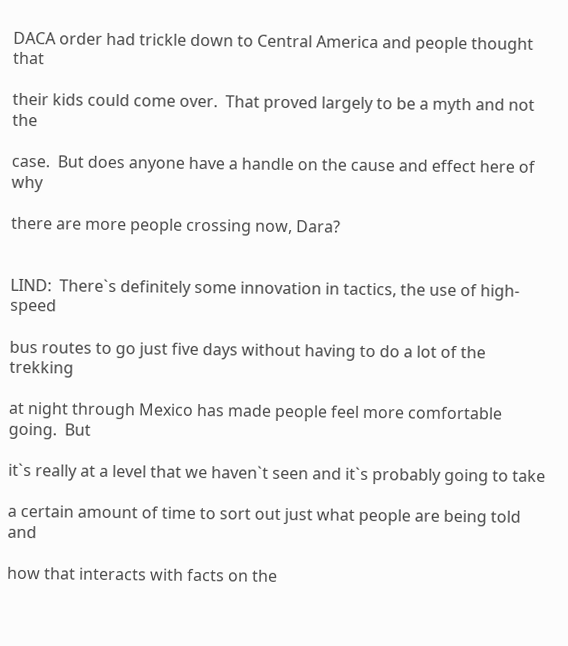DACA order had trickle down to Central America and people thought that

their kids could come over.  That proved largely to be a myth and not the

case.  But does anyone have a handle on the cause and effect here of why

there are more people crossing now, Dara?


LIND:  There`s definitely some innovation in tactics, the use of high-speed

bus routes to go just five days without having to do a lot of the trekking

at night through Mexico has made people feel more comfortable going.  But

it`s really at a level that we haven`t seen and it`s probably going to take

a certain amount of time to sort out just what people are being told and

how that interacts with facts on the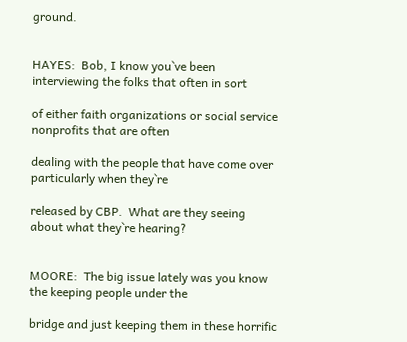ground.


HAYES:  Bob, I know you`ve been interviewing the folks that often in sort

of either faith organizations or social service nonprofits that are often

dealing with the people that have come over particularly when they`re

released by CBP.  What are they seeing about what they`re hearing?


MOORE:  The big issue lately was you know the keeping people under the

bridge and just keeping them in these horrific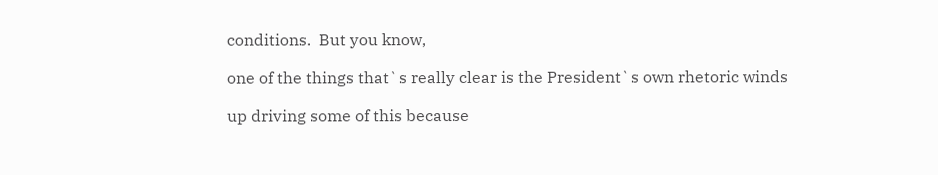conditions.  But you know,

one of the things that`s really clear is the President`s own rhetoric winds

up driving some of this because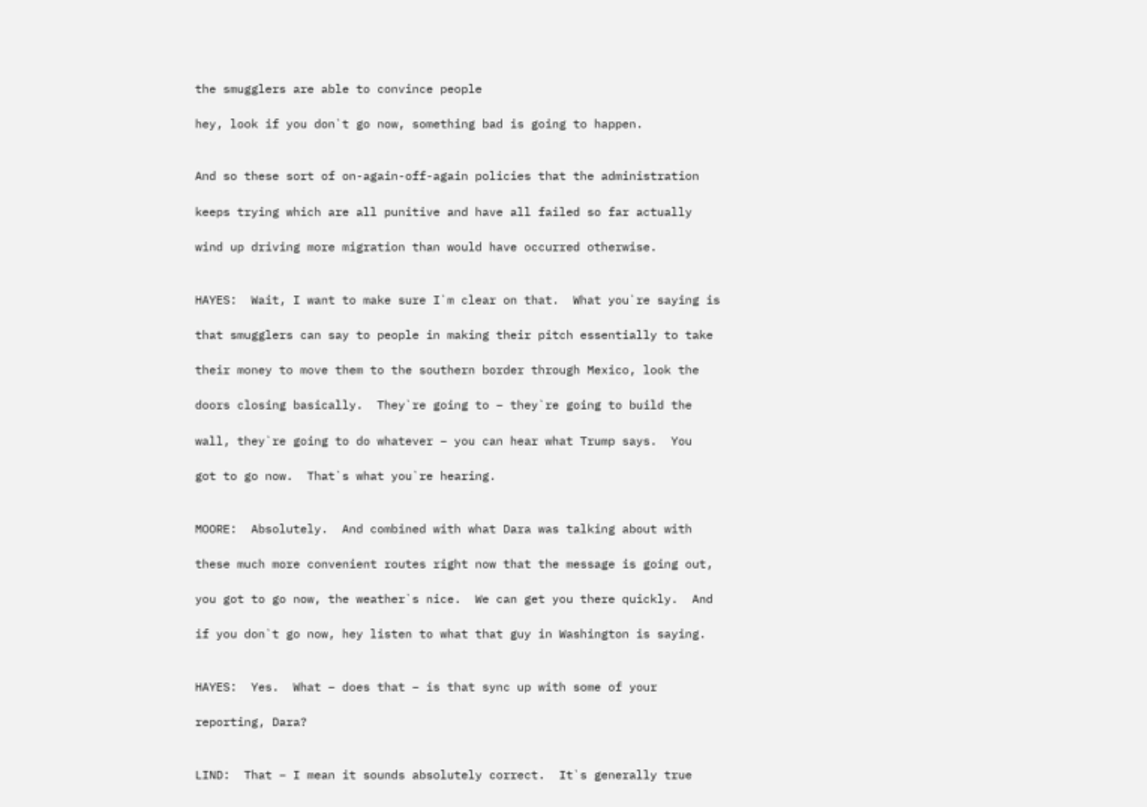the smugglers are able to convince people

hey, look if you don`t go now, something bad is going to happen.


And so these sort of on-again-off-again policies that the administration

keeps trying which are all punitive and have all failed so far actually

wind up driving more migration than would have occurred otherwise.


HAYES:  Wait, I want to make sure I`m clear on that.  What you`re saying is

that smugglers can say to people in making their pitch essentially to take

their money to move them to the southern border through Mexico, look the

doors closing basically.  They`re going to – they`re going to build the

wall, they`re going to do whatever – you can hear what Trump says.  You

got to go now.  That`s what you`re hearing.


MOORE:  Absolutely.  And combined with what Dara was talking about with

these much more convenient routes right now that the message is going out,

you got to go now, the weather`s nice.  We can get you there quickly.  And

if you don`t go now, hey listen to what that guy in Washington is saying.


HAYES:  Yes.  What – does that – is that sync up with some of your

reporting, Dara?


LIND:  That – I mean it sounds absolutely correct.  It`s generally true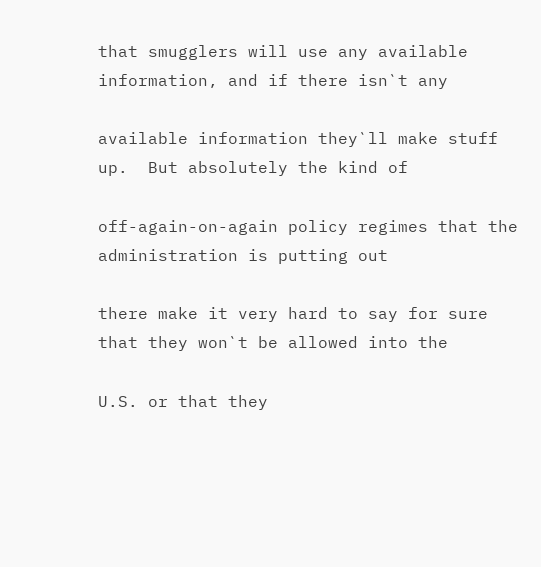that smugglers will use any available information, and if there isn`t any

available information they`ll make stuff up.  But absolutely the kind of

off-again-on-again policy regimes that the administration is putting out

there make it very hard to say for sure that they won`t be allowed into the

U.S. or that they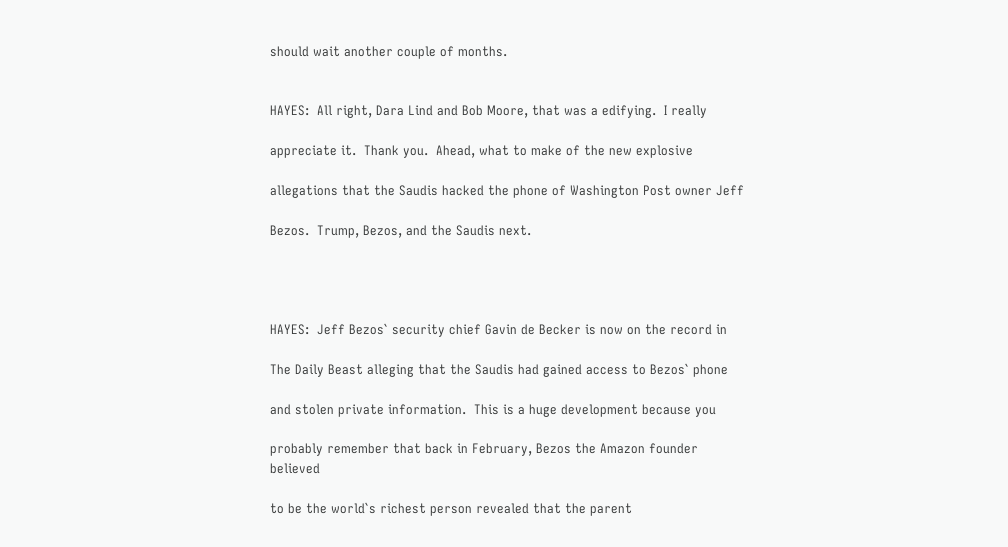should wait another couple of months.


HAYES:  All right, Dara Lind and Bob Moore, that was a edifying.  I really

appreciate it.  Thank you.  Ahead, what to make of the new explosive

allegations that the Saudis hacked the phone of Washington Post owner Jeff

Bezos.  Trump, Bezos, and the Saudis next.




HAYES:  Jeff Bezos` security chief Gavin de Becker is now on the record in

The Daily Beast alleging that the Saudis had gained access to Bezos` phone

and stolen private information.  This is a huge development because you

probably remember that back in February, Bezos the Amazon founder believed

to be the world`s richest person revealed that the parent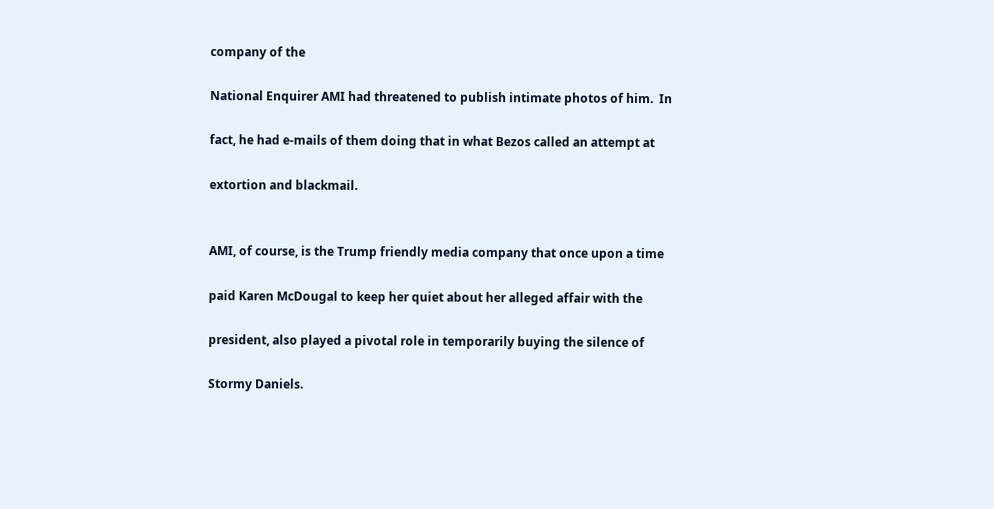company of the

National Enquirer AMI had threatened to publish intimate photos of him.  In

fact, he had e-mails of them doing that in what Bezos called an attempt at

extortion and blackmail.


AMI, of course, is the Trump friendly media company that once upon a time

paid Karen McDougal to keep her quiet about her alleged affair with the

president, also played a pivotal role in temporarily buying the silence of

Stormy Daniels.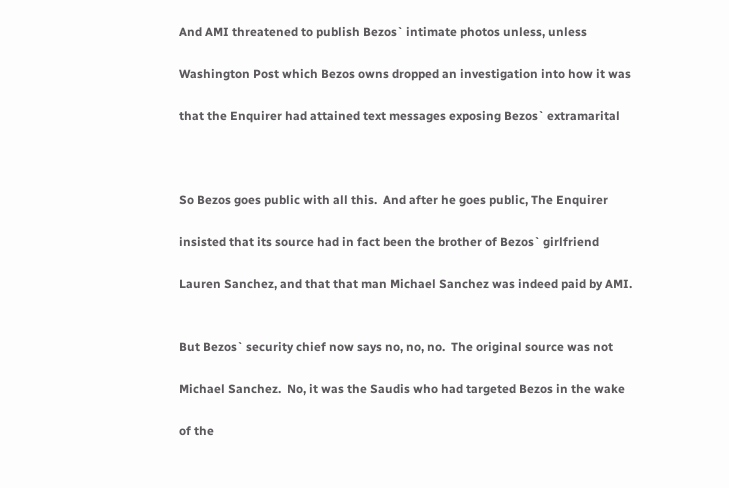And AMI threatened to publish Bezos` intimate photos unless, unless

Washington Post which Bezos owns dropped an investigation into how it was

that the Enquirer had attained text messages exposing Bezos` extramarital



So Bezos goes public with all this.  And after he goes public, The Enquirer

insisted that its source had in fact been the brother of Bezos` girlfriend

Lauren Sanchez, and that that man Michael Sanchez was indeed paid by AMI.


But Bezos` security chief now says no, no, no.  The original source was not

Michael Sanchez.  No, it was the Saudis who had targeted Bezos in the wake

of the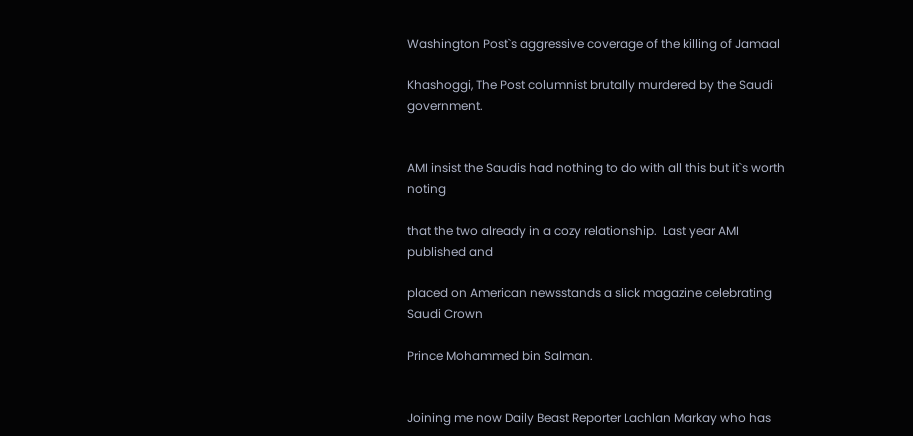Washington Post`s aggressive coverage of the killing of Jamaal

Khashoggi, The Post columnist brutally murdered by the Saudi government.


AMI insist the Saudis had nothing to do with all this but it`s worth noting

that the two already in a cozy relationship.  Last year AMI published and

placed on American newsstands a slick magazine celebrating Saudi Crown

Prince Mohammed bin Salman.


Joining me now Daily Beast Reporter Lachlan Markay who has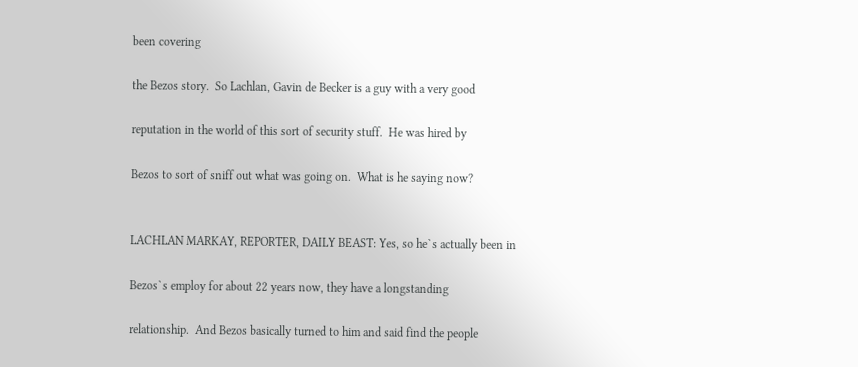been covering

the Bezos story.  So Lachlan, Gavin de Becker is a guy with a very good

reputation in the world of this sort of security stuff.  He was hired by

Bezos to sort of sniff out what was going on.  What is he saying now?


LACHLAN MARKAY, REPORTER, DAILY BEAST: Yes, so he`s actually been in

Bezos`s employ for about 22 years now, they have a longstanding

relationship.  And Bezos basically turned to him and said find the people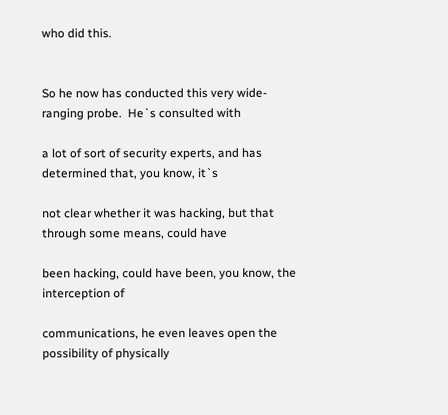who did this.


So he now has conducted this very wide-ranging probe.  He`s consulted with

a lot of sort of security experts, and has determined that, you know, it`s

not clear whether it was hacking, but that through some means, could have

been hacking, could have been, you know, the interception of

communications, he even leaves open the possibility of physically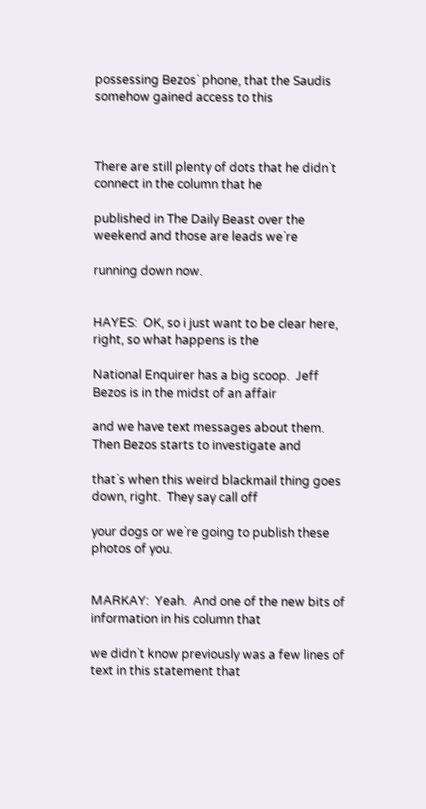possessing Bezos` phone, that the Saudis somehow gained access to this



There are still plenty of dots that he didn`t connect in the column that he

published in The Daily Beast over the weekend and those are leads we`re

running down now.


HAYES:  OK, so i just want to be clear here, right, so what happens is the

National Enquirer has a big scoop.  Jeff Bezos is in the midst of an affair

and we have text messages about them.  Then Bezos starts to investigate and

that`s when this weird blackmail thing goes down, right.  They say call off

your dogs or we`re going to publish these photos of you.


MARKAY:  Yeah.  And one of the new bits of information in his column that

we didn`t know previously was a few lines of text in this statement that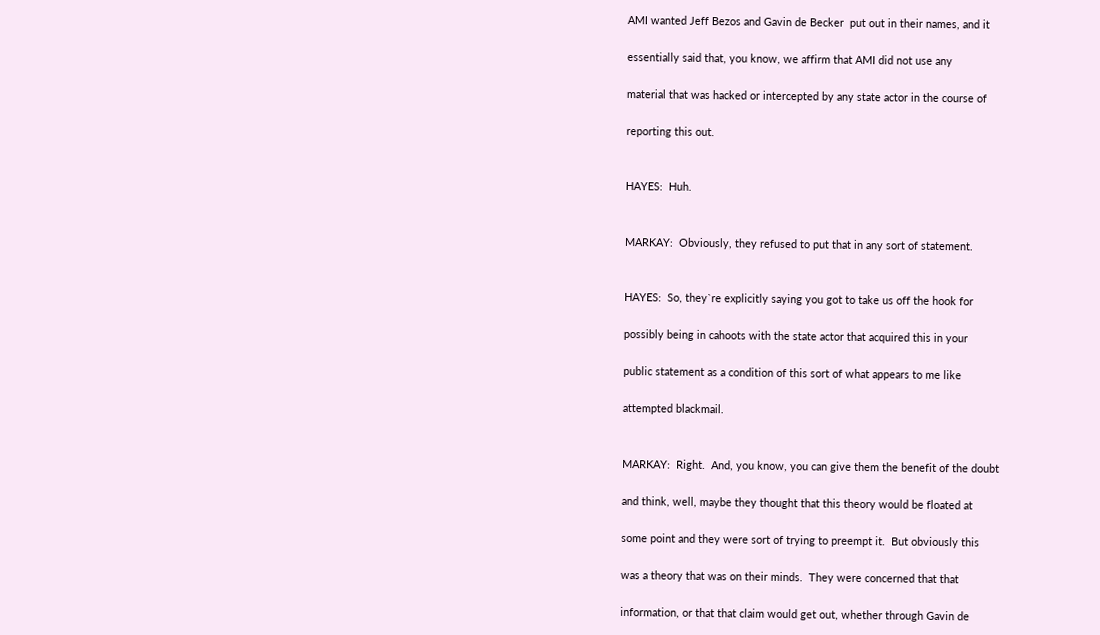AMI wanted Jeff Bezos and Gavin de Becker  put out in their names, and it

essentially said that, you know, we affirm that AMI did not use any

material that was hacked or intercepted by any state actor in the course of

reporting this out.


HAYES:  Huh.


MARKAY:  Obviously, they refused to put that in any sort of statement.


HAYES:  So, they`re explicitly saying you got to take us off the hook for

possibly being in cahoots with the state actor that acquired this in your

public statement as a condition of this sort of what appears to me like

attempted blackmail.


MARKAY:  Right.  And, you know, you can give them the benefit of the doubt

and think, well, maybe they thought that this theory would be floated at

some point and they were sort of trying to preempt it.  But obviously this

was a theory that was on their minds.  They were concerned that that

information, or that that claim would get out, whether through Gavin de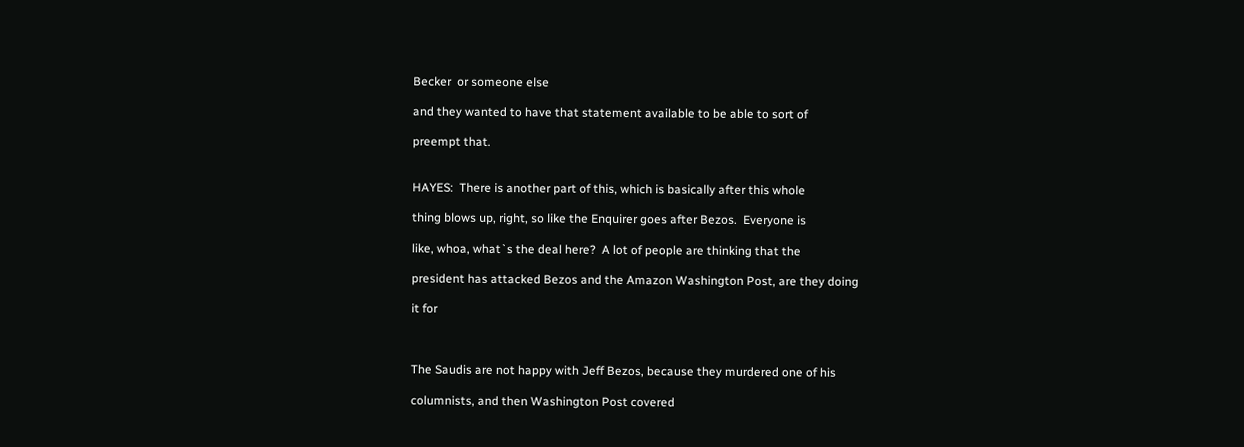Becker  or someone else

and they wanted to have that statement available to be able to sort of

preempt that.


HAYES:  There is another part of this, which is basically after this whole

thing blows up, right, so like the Enquirer goes after Bezos.  Everyone is

like, whoa, what`s the deal here?  A lot of people are thinking that the

president has attacked Bezos and the Amazon Washington Post, are they doing

it for



The Saudis are not happy with Jeff Bezos, because they murdered one of his

columnists, and then Washington Post covered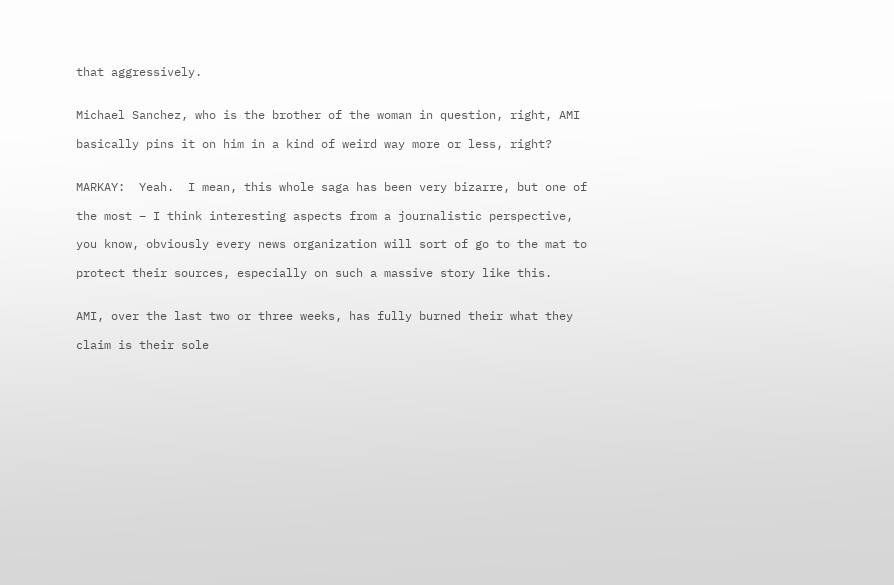that aggressively.


Michael Sanchez, who is the brother of the woman in question, right, AMI

basically pins it on him in a kind of weird way more or less, right?


MARKAY:  Yeah.  I mean, this whole saga has been very bizarre, but one of

the most – I think interesting aspects from a journalistic perspective,

you know, obviously every news organization will sort of go to the mat to

protect their sources, especially on such a massive story like this.


AMI, over the last two or three weeks, has fully burned their what they

claim is their sole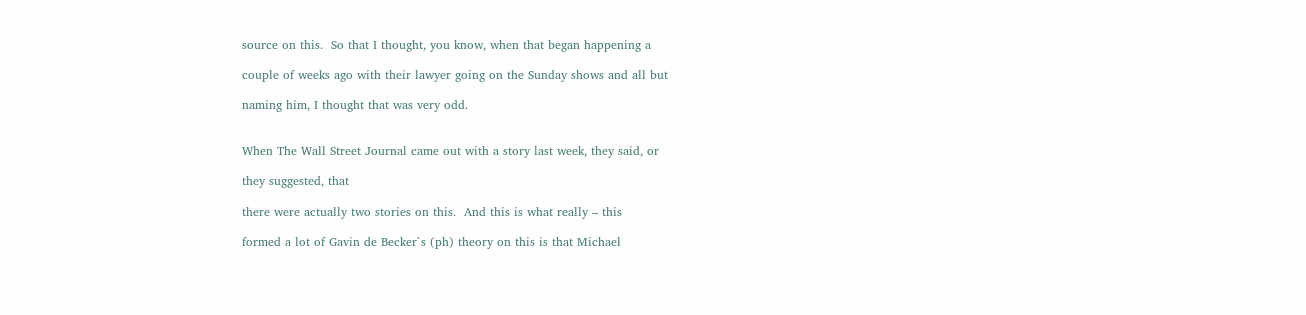source on this.  So that I thought, you know, when that began happening a

couple of weeks ago with their lawyer going on the Sunday shows and all but

naming him, I thought that was very odd.


When The Wall Street Journal came out with a story last week, they said, or

they suggested, that

there were actually two stories on this.  And this is what really – this

formed a lot of Gavin de Becker`s (ph) theory on this is that Michael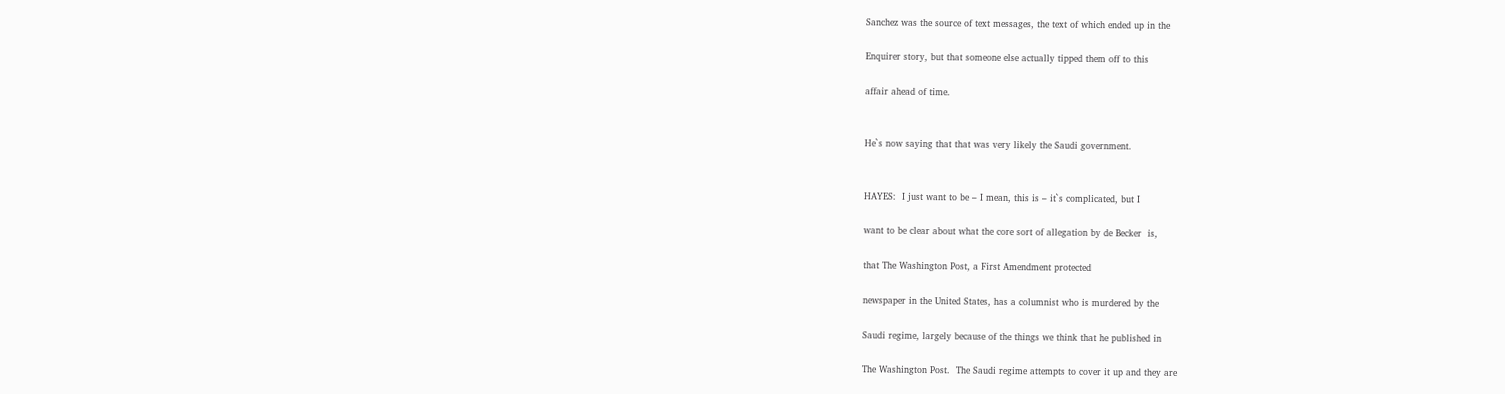Sanchez was the source of text messages, the text of which ended up in the

Enquirer story, but that someone else actually tipped them off to this

affair ahead of time.


He`s now saying that that was very likely the Saudi government.


HAYES:  I just want to be – I mean, this is – it`s complicated, but I

want to be clear about what the core sort of allegation by de Becker  is,

that The Washington Post, a First Amendment protected

newspaper in the United States, has a columnist who is murdered by the

Saudi regime, largely because of the things we think that he published in

The Washington Post.  The Saudi regime attempts to cover it up and they are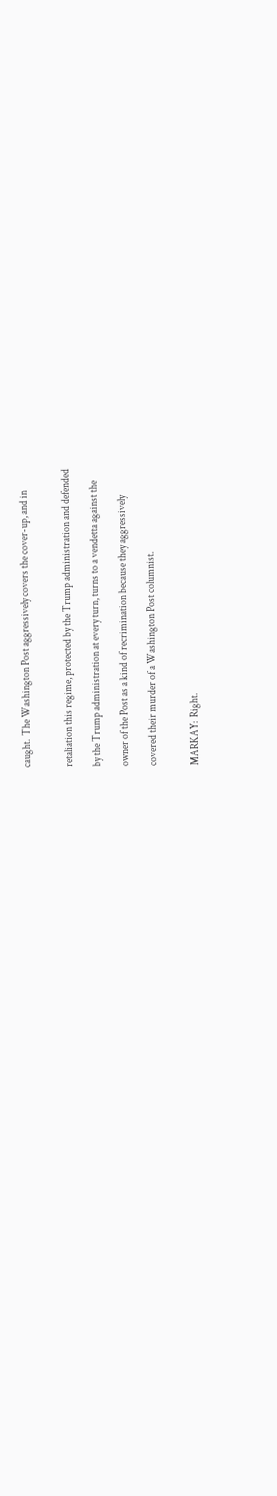caught.  The Washington Post aggressively covers the cover-up, and in


retaliation this regime, protected by the Trump administration and defended

by the Trump administration at every turn, turns to a vendetta against the

owner of the Post as a kind of recrimination because they aggressively

covered their murder of a Washington Post columnist.


MARKAY:  Right.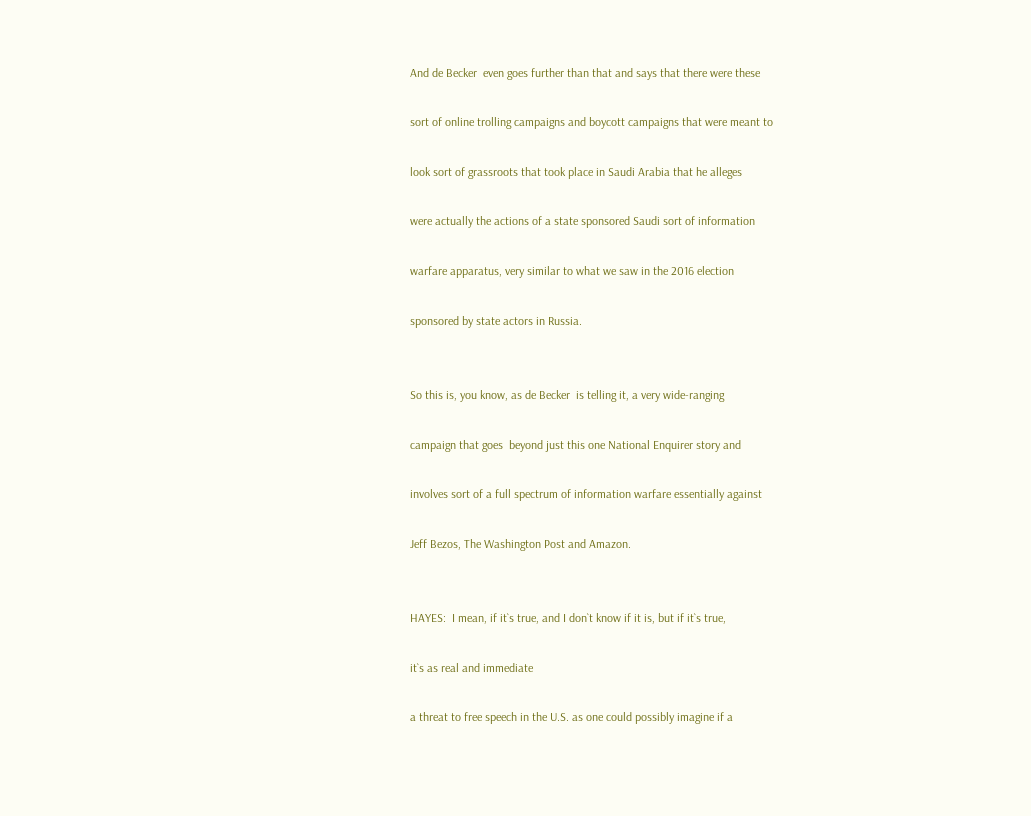And de Becker  even goes further than that and says that there were these

sort of online trolling campaigns and boycott campaigns that were meant to

look sort of grassroots that took place in Saudi Arabia that he alleges

were actually the actions of a state sponsored Saudi sort of information

warfare apparatus, very similar to what we saw in the 2016 election

sponsored by state actors in Russia.


So this is, you know, as de Becker  is telling it, a very wide-ranging

campaign that goes  beyond just this one National Enquirer story and

involves sort of a full spectrum of information warfare essentially against

Jeff Bezos, The Washington Post and Amazon.


HAYES:  I mean, if it`s true, and I don`t know if it is, but if it`s true,

it`s as real and immediate

a threat to free speech in the U.S. as one could possibly imagine if a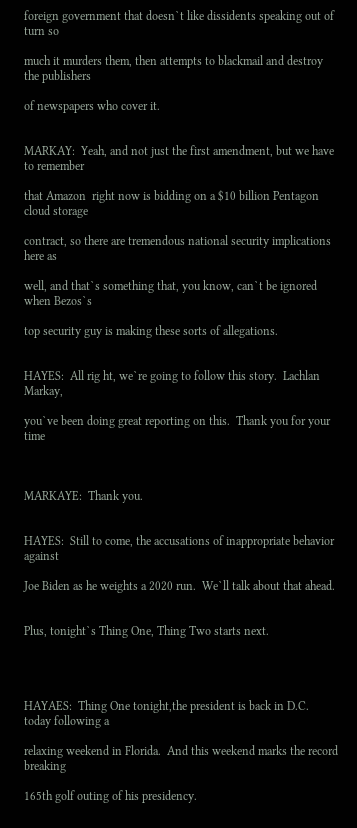foreign government that doesn`t like dissidents speaking out of turn so

much it murders them, then attempts to blackmail and destroy the publishers

of newspapers who cover it.


MARKAY:  Yeah, and not just the first amendment, but we have to remember

that Amazon  right now is bidding on a $10 billion Pentagon cloud storage

contract, so there are tremendous national security implications here as

well, and that`s something that, you know, can`t be ignored when Bezos`s

top security guy is making these sorts of allegations.


HAYES:  All rig ht, we`re going to follow this story.  Lachlan Markay,

you`ve been doing great reporting on this.  Thank you for your time



MARKAYE:  Thank you.


HAYES:  Still to come, the accusations of inappropriate behavior against

Joe Biden as he weights a 2020 run.  We`ll talk about that ahead.


Plus, tonight`s Thing One, Thing Two starts next.




HAYAES:  Thing One tonight,the president is back in D.C. today following a

relaxing weekend in Florida.  And this weekend marks the record breaking

165th golf outing of his presidency.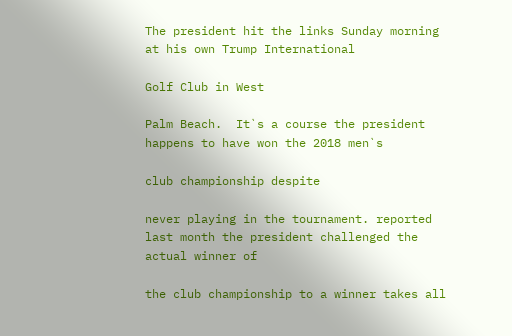The president hit the links Sunday morning at his own Trump International

Golf Club in West

Palm Beach.  It`s a course the president happens to have won the 2018 men`s

club championship despite

never playing in the tournament. reported last month the president challenged the actual winner of

the club championship to a winner takes all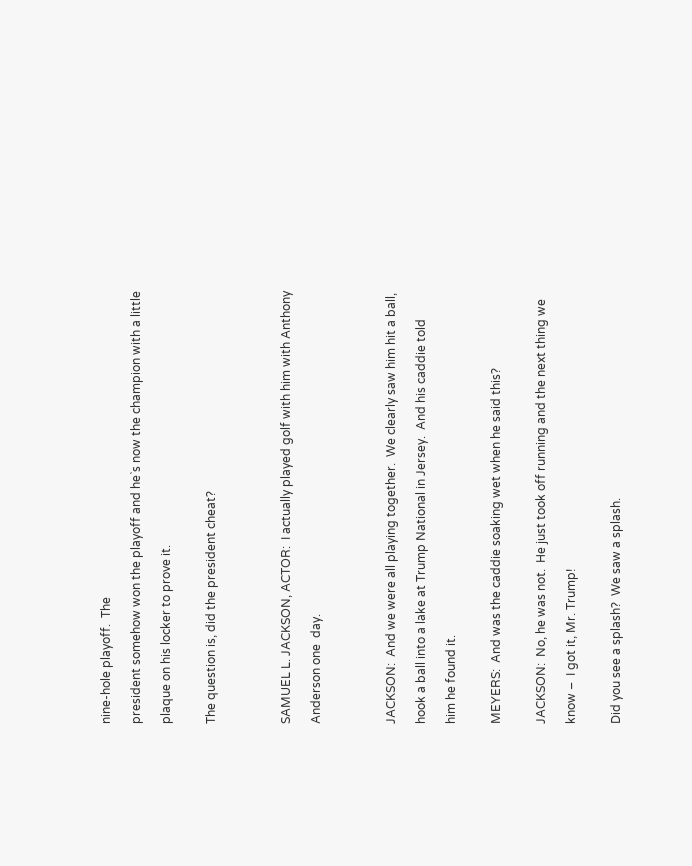nine-hole playoff.  The

president somehow won the playoff and he`s now the champion with a little

plaque on his locker to prove it.


The question is, did the president cheat?




SAMUEL L. JACKSON, ACTOR:  I actually played golf with him with Anthony

Anderson one  day.




JACKSON:  And we were all playing together.  We clearly saw him hit a ball,

hook a ball into a lake at Trump National in Jersey.  And his caddie told

him he found it.


MEYERS:  And was the caddie soaking wet when he said this?


JACKSON:  No, he was not.  He just took off running and the next thing we

know –  I got it, Mr. Trump!


Did you see a splash?  We saw a splash.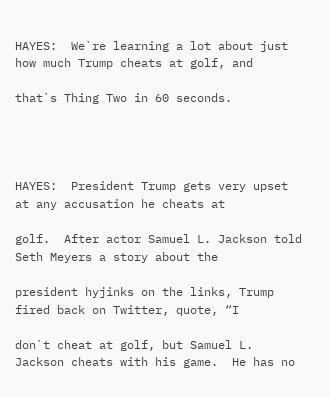HAYES:  We`re learning a lot about just how much Trump cheats at golf, and

that`s Thing Two in 60 seconds.




HAYES:  President Trump gets very upset at any accusation he cheats at

golf.  After actor Samuel L. Jackson told Seth Meyers a story about the

president hyjinks on the links, Trump fired back on Twitter, quote, “I

don`t cheat at golf, but Samuel L. Jackson cheats with his game.  He has no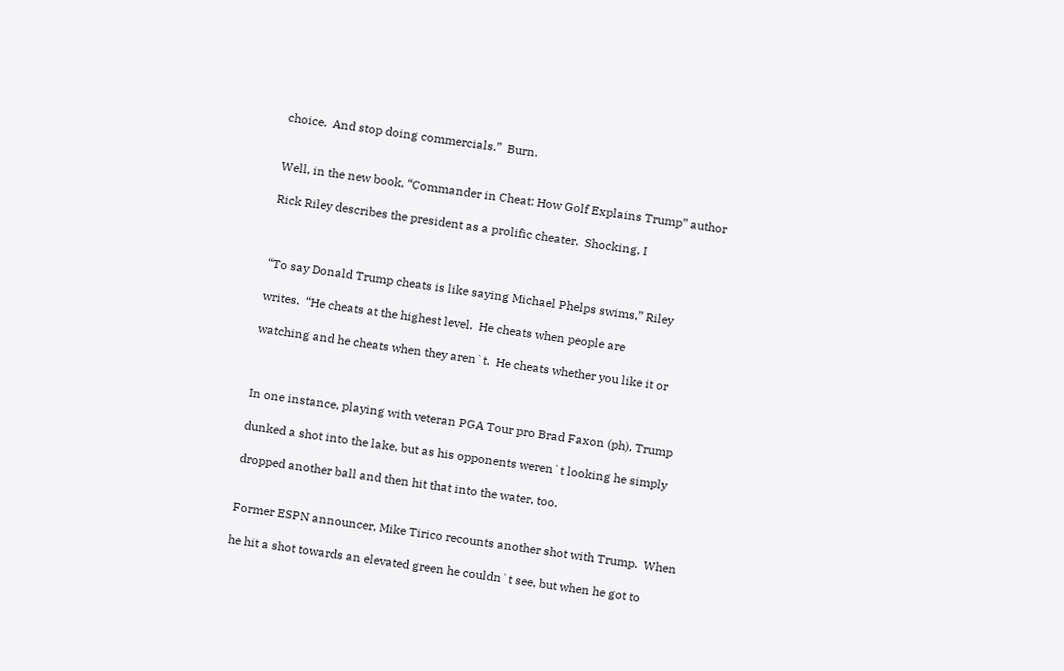choice.  And stop doing commercials.”  Burn.


Well, in the new book, “Commander in Cheat: How Golf Explains Trump” author

Rick Riley describes the president as a prolific cheater.  Shocking, I



“To say Donald Trump cheats is like saying Michael Phelps swims,” Riley

writes.  “He cheats at the highest level.  He cheats when people are

watching and he cheats when they aren`t.  He cheats whether you like it or



In one instance, playing with veteran PGA Tour pro Brad Faxon (ph), Trump

dunked a shot into the lake, but as his opponents weren`t looking he simply

dropped another ball and then hit that into the water, too.


Former ESPN announcer, Mike Tirico recounts another shot with Trump.  When

he hit a shot towards an elevated green he couldn`t see, but when he got to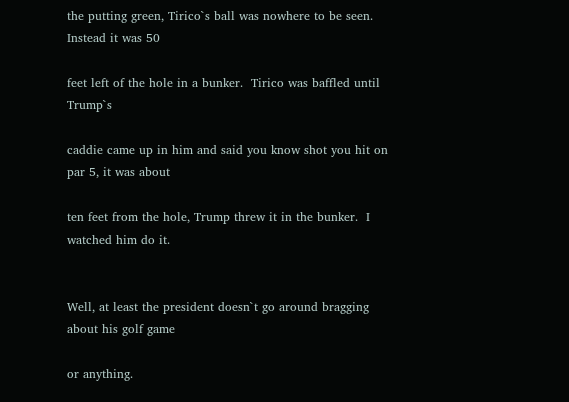the putting green, Tirico`s ball was nowhere to be seen.  Instead it was 50

feet left of the hole in a bunker.  Tirico was baffled until Trump`s

caddie came up in him and said you know shot you hit on par 5, it was about

ten feet from the hole, Trump threw it in the bunker.  I watched him do it.


Well, at least the president doesn`t go around bragging about his golf game

or anything.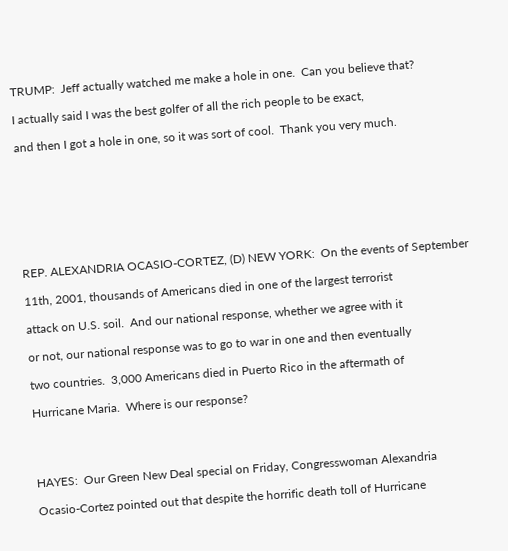TRUMP:  Jeff actually watched me make a hole in one.  Can you believe that?

I actually said I was the best golfer of all the rich people to be exact,

and then I got a hole in one, so it was sort of cool.  Thank you very much.








REP. ALEXANDRIA OCASIO-CORTEZ, (D) NEW YORK:  On the events of September

11th, 2001, thousands of Americans died in one of the largest terrorist

attack on U.S. soil.  And our national response, whether we agree with it

or not, our national response was to go to war in one and then eventually

two countries.  3,000 Americans died in Puerto Rico in the aftermath of

Hurricane Maria.  Where is our response?




HAYES:  Our Green New Deal special on Friday, Congresswoman Alexandria

Ocasio-Cortez pointed out that despite the horrific death toll of Hurricane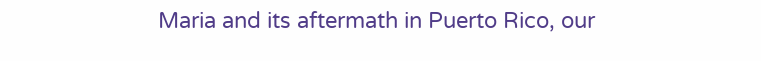Maria and its aftermath in Puerto Rico, our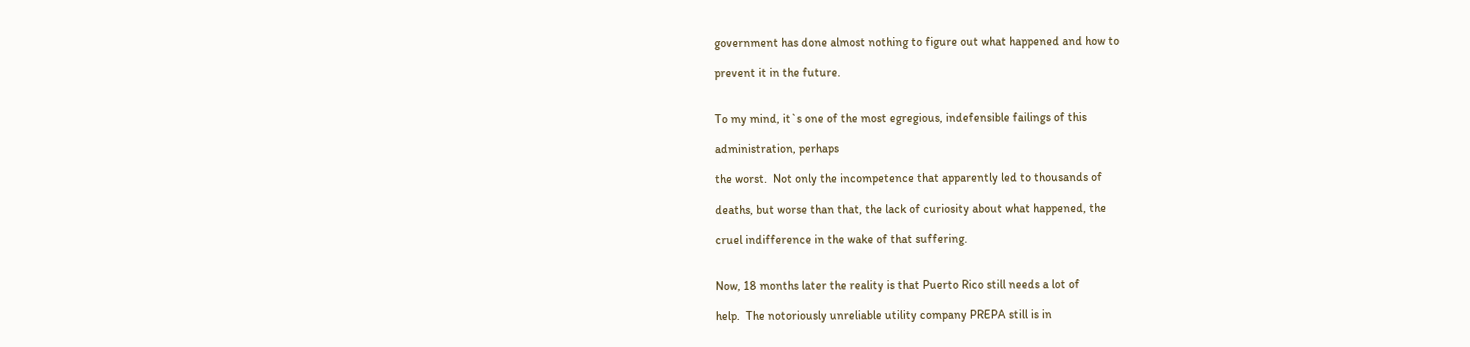government has done almost nothing to figure out what happened and how to

prevent it in the future.


To my mind, it`s one of the most egregious, indefensible failings of this

administration, perhaps

the worst.  Not only the incompetence that apparently led to thousands of

deaths, but worse than that, the lack of curiosity about what happened, the

cruel indifference in the wake of that suffering.


Now, 18 months later the reality is that Puerto Rico still needs a lot of

help.  The notoriously unreliable utility company PREPA still is in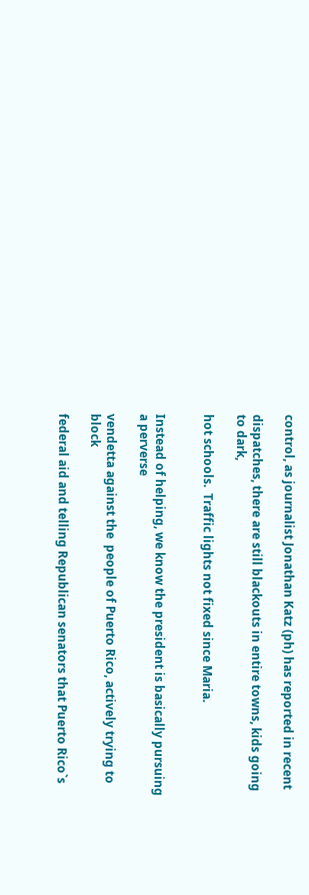control, as journalist Jonathan Katz (ph) has reported in recent

dispatches, there are still blackouts in entire towns, kids going to dark,

hot schools.  Traffic lights not fixed since Maria.


Instead of helping, we know the president is basically pursuing a perverse

vendetta against the  people of Puerto Rico, actively trying to block

federal aid and telling Republican senators that Puerto Rico`s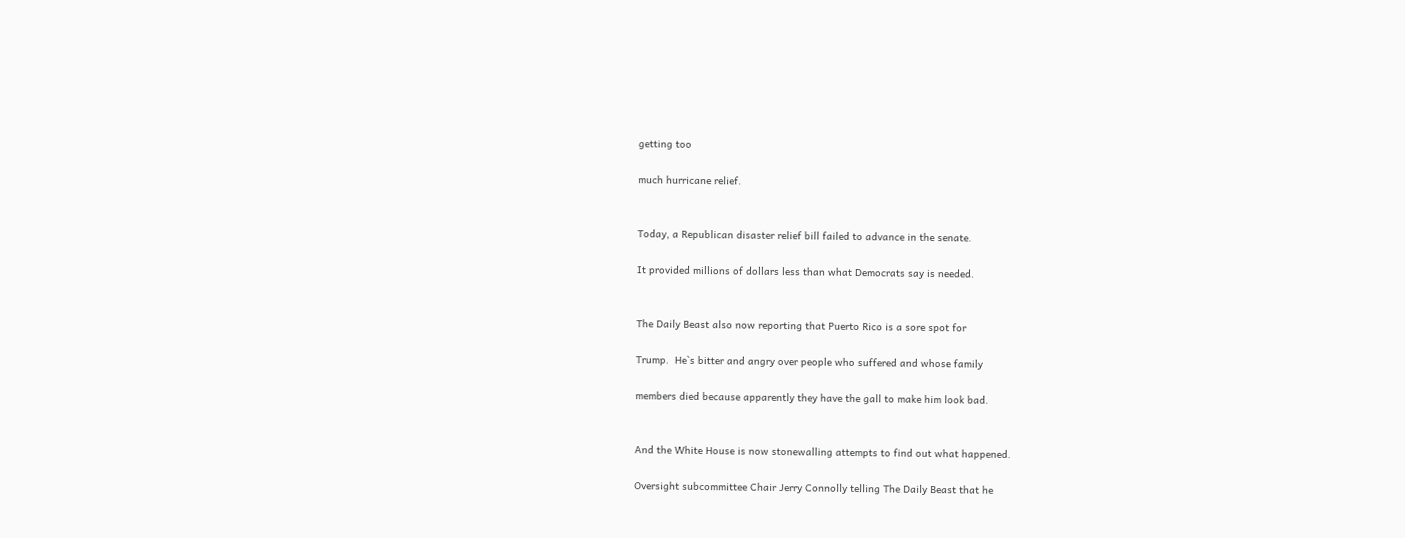getting too

much hurricane relief.


Today, a Republican disaster relief bill failed to advance in the senate.

It provided millions of dollars less than what Democrats say is needed.


The Daily Beast also now reporting that Puerto Rico is a sore spot for

Trump.  He`s bitter and angry over people who suffered and whose family

members died because apparently they have the gall to make him look bad.


And the White House is now stonewalling attempts to find out what happened.

Oversight subcommittee Chair Jerry Connolly telling The Daily Beast that he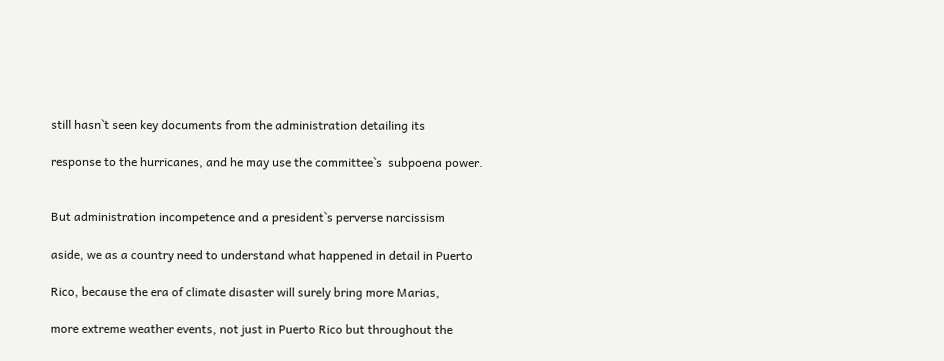still hasn`t seen key documents from the administration detailing its

response to the hurricanes, and he may use the committee`s  subpoena power.


But administration incompetence and a president`s perverse narcissism

aside, we as a country need to understand what happened in detail in Puerto

Rico, because the era of climate disaster will surely bring more Marias,

more extreme weather events, not just in Puerto Rico but throughout the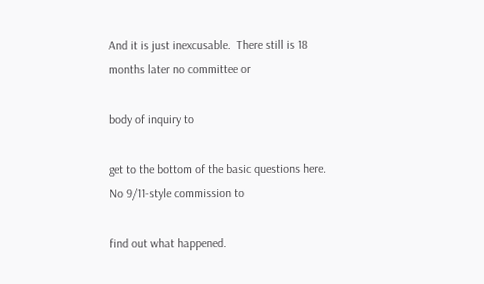And it is just inexcusable.  There still is 18 months later no committee or

body of inquiry to

get to the bottom of the basic questions here.  No 9/11-style commission to

find out what happened.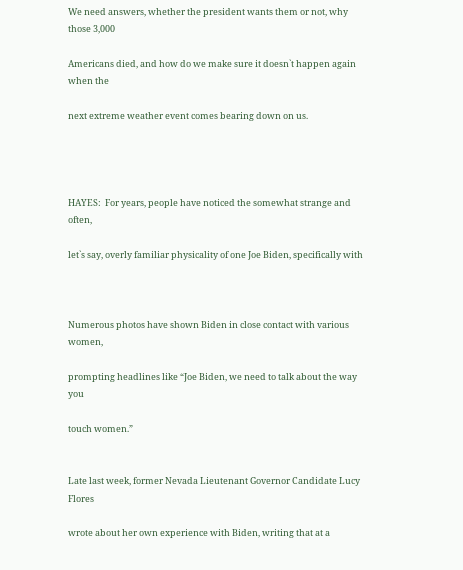We need answers, whether the president wants them or not, why those 3,000

Americans died, and how do we make sure it doesn`t happen again when the

next extreme weather event comes bearing down on us.




HAYES:  For years, people have noticed the somewhat strange and often,

let`s say, overly familiar physicality of one Joe Biden, specifically with



Numerous photos have shown Biden in close contact with various women,

prompting headlines like “Joe Biden, we need to talk about the way you

touch women.”


Late last week, former Nevada Lieutenant Governor Candidate Lucy Flores

wrote about her own experience with Biden, writing that at a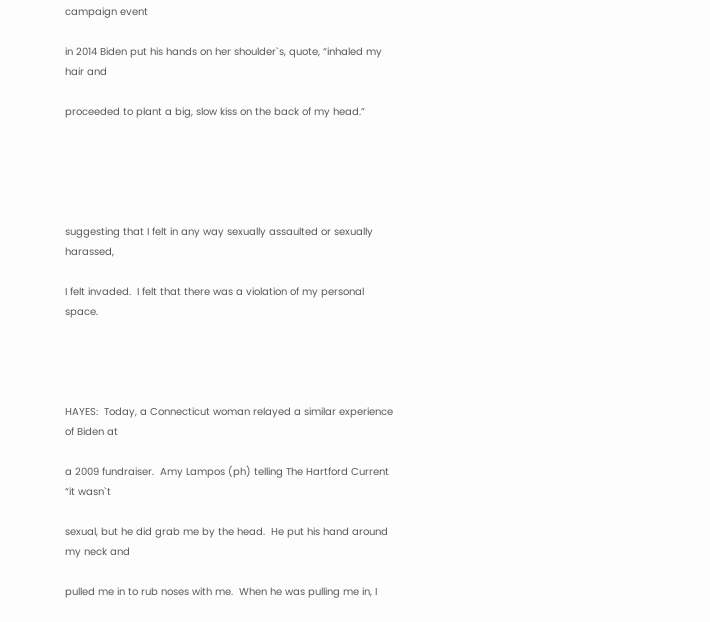campaign event

in 2014 Biden put his hands on her shoulder`s, quote, “inhaled my hair and

proceeded to plant a big, slow kiss on the back of my head.”





suggesting that I felt in any way sexually assaulted or sexually harassed,

I felt invaded.  I felt that there was a violation of my personal space.




HAYES:  Today, a Connecticut woman relayed a similar experience of Biden at

a 2009 fundraiser.  Amy Lampos (ph) telling The Hartford Current “it wasn`t

sexual, but he did grab me by the head.  He put his hand around my neck and

pulled me in to rub noses with me.  When he was pulling me in, I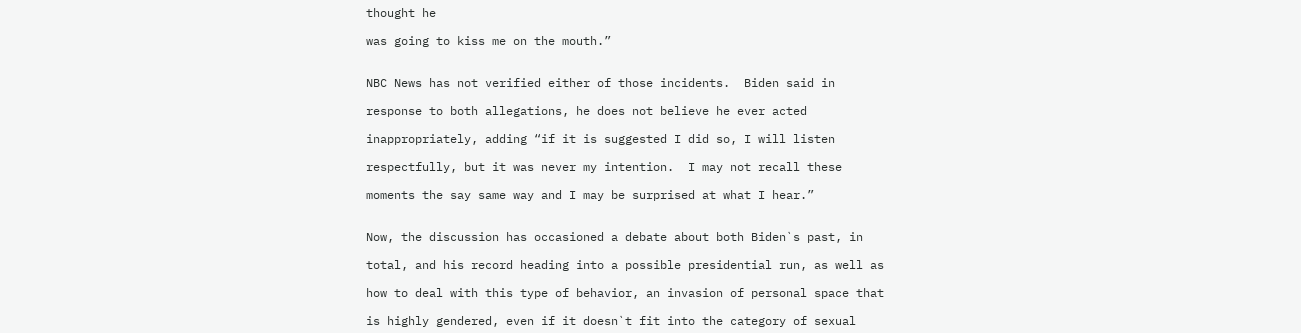thought he

was going to kiss me on the mouth.”


NBC News has not verified either of those incidents.  Biden said in

response to both allegations, he does not believe he ever acted

inappropriately, adding “if it is suggested I did so, I will listen

respectfully, but it was never my intention.  I may not recall these

moments the say same way and I may be surprised at what I hear.”


Now, the discussion has occasioned a debate about both Biden`s past, in

total, and his record heading into a possible presidential run, as well as

how to deal with this type of behavior, an invasion of personal space that

is highly gendered, even if it doesn`t fit into the category of sexual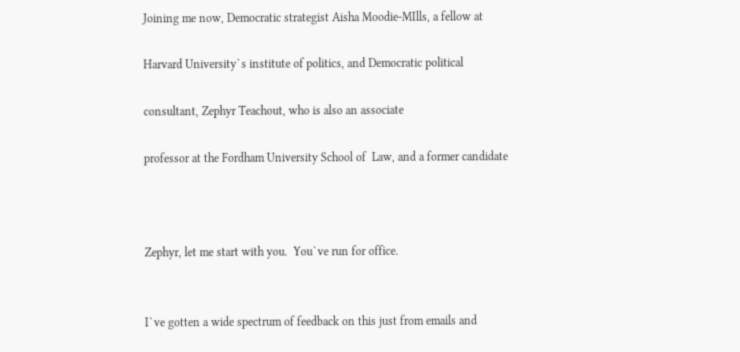Joining me now, Democratic strategist Aisha Moodie-MIlls, a fellow at

Harvard University`s institute of politics, and Democratic political

consultant, Zephyr Teachout, who is also an associate

professor at the Fordham University School of  Law, and a former candidate



Zephyr, let me start with you.  You`ve run for office.


I`ve gotten a wide spectrum of feedback on this just from emails and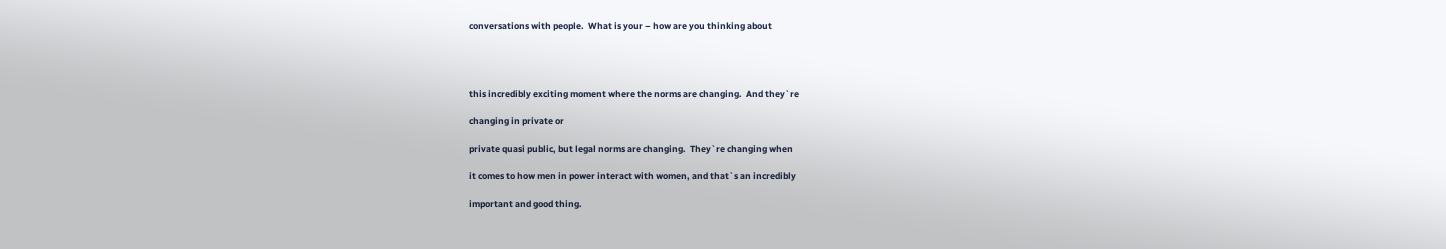conversations with people.  What is your – how are you thinking about




this incredibly exciting moment where the norms are changing.  And they`re

changing in private or

private quasi public, but legal norms are changing.  They`re changing when

it comes to how men in power interact with women, and that`s an incredibly

important and good thing.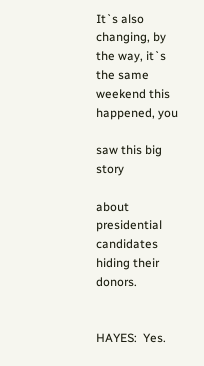It`s also changing, by the way, it`s the same weekend this happened, you

saw this big story

about presidential candidates hiding their donors.


HAYES:  Yes.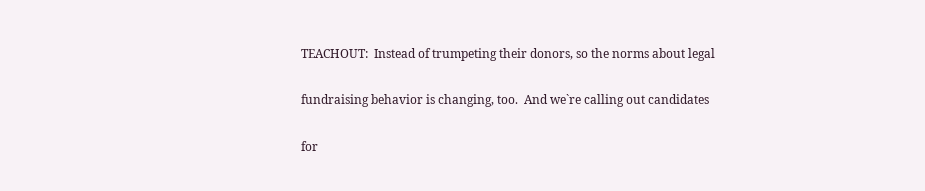TEACHOUT:  Instead of trumpeting their donors, so the norms about legal

fundraising behavior is changing, too.  And we`re calling out candidates

for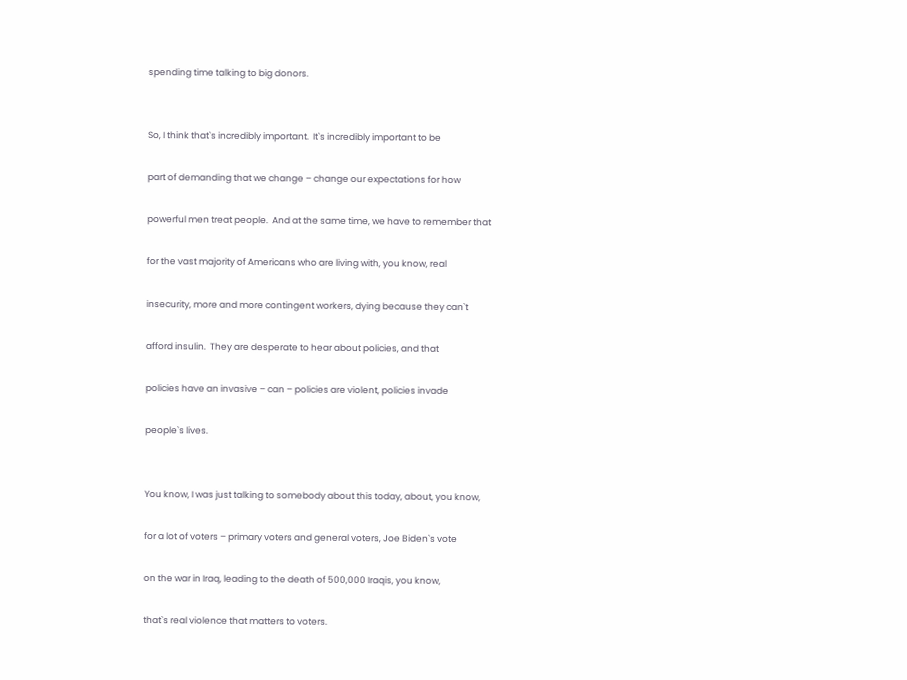spending time talking to big donors.


So, I think that`s incredibly important.  It`s incredibly important to be

part of demanding that we change – change our expectations for how

powerful men treat people.  And at the same time, we have to remember that

for the vast majority of Americans who are living with, you know, real

insecurity, more and more contingent workers, dying because they can`t

afford insulin.  They are desperate to hear about policies, and that

policies have an invasive – can – policies are violent, policies invade

people`s lives.


You know, I was just talking to somebody about this today, about, you know,

for a lot of voters – primary voters and general voters, Joe Biden`s vote

on the war in Iraq, leading to the death of 500,000 Iraqis, you know,

that`s real violence that matters to voters.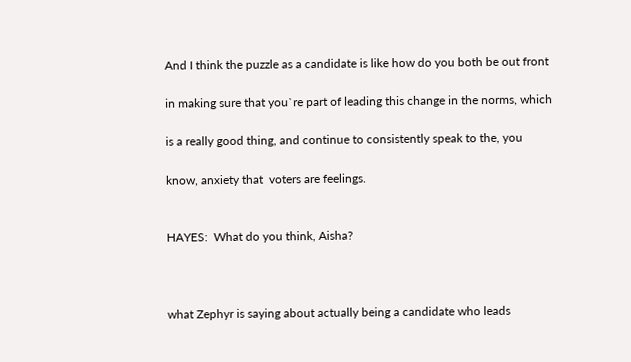And I think the puzzle as a candidate is like how do you both be out front

in making sure that you`re part of leading this change in the norms, which

is a really good thing, and continue to consistently speak to the, you

know, anxiety that  voters are feelings.


HAYES:  What do you think, Aisha?



what Zephyr is saying about actually being a candidate who leads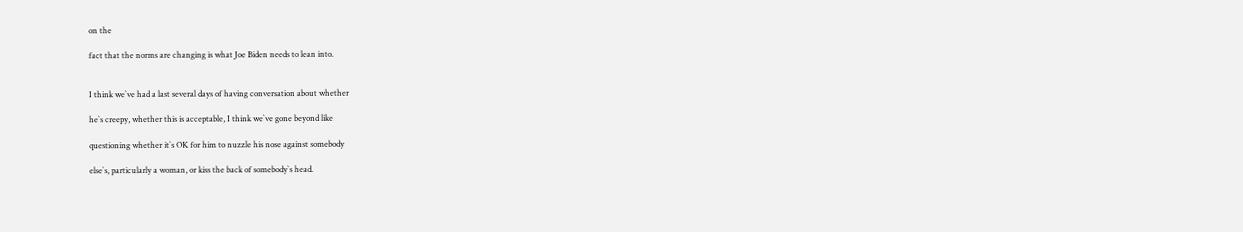on the

fact that the norms are changing is what Joe Biden needs to lean into.


I think we`ve had a last several days of having conversation about whether

he`s creepy, whether this is acceptable, I think we`ve gone beyond like

questioning whether it`s OK for him to nuzzle his nose against somebody

else`s, particularly a woman, or kiss the back of somebody`s head.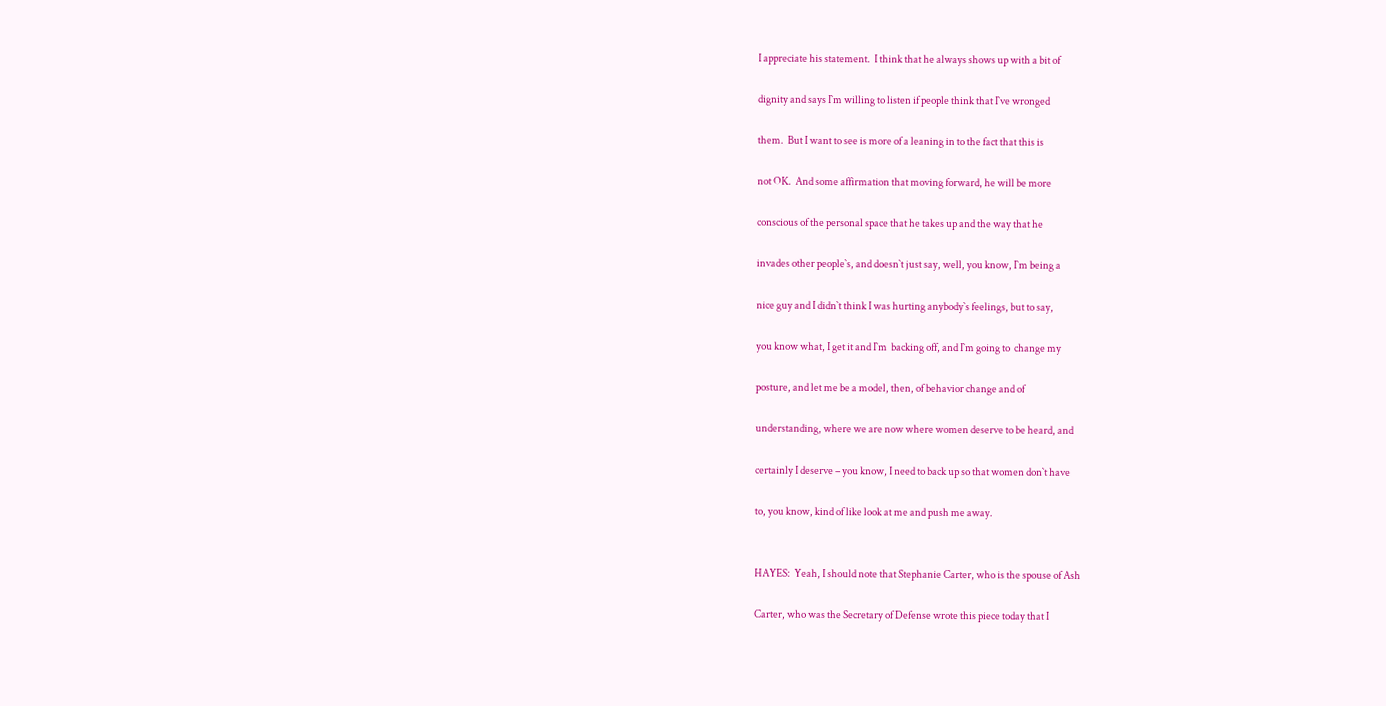I appreciate his statement.  I think that he always shows up with a bit of

dignity and says I`m willing to listen if people think that I`ve wronged

them.  But I want to see is more of a leaning in to the fact that this is

not OK.  And some affirmation that moving forward, he will be more

conscious of the personal space that he takes up and the way that he

invades other people`s, and doesn`t just say, well, you know, I`m being a

nice guy and I didn`t think I was hurting anybody`s feelings, but to say,

you know what, I get it and I`m  backing off, and I`m going to  change my

posture, and let me be a model, then, of behavior change and of

understanding, where we are now where women deserve to be heard, and

certainly I deserve – you know, I need to back up so that women don`t have

to, you know, kind of like look at me and push me away.


HAYES:  Yeah, I should note that Stephanie Carter, who is the spouse of Ash

Carter, who was the Secretary of Defense wrote this piece today that I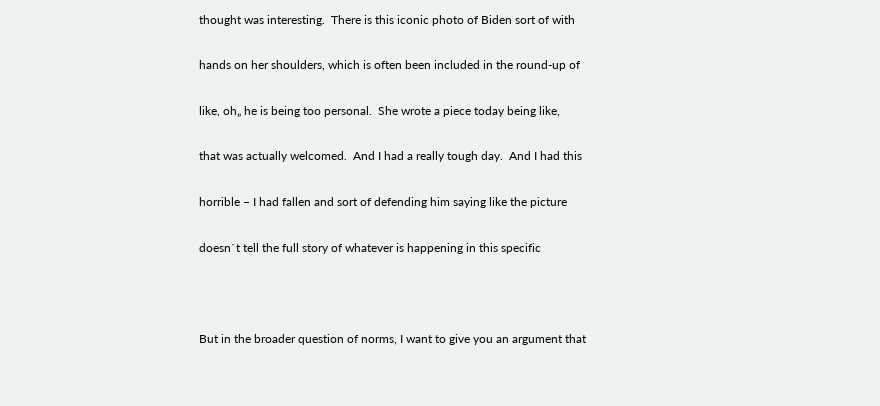thought was interesting.  There is this iconic photo of Biden sort of with

hands on her shoulders, which is often been included in the round-up of

like, oh„ he is being too personal.  She wrote a piece today being like,

that was actually welcomed.  And I had a really tough day.  And I had this

horrible – I had fallen and sort of defending him saying like the picture

doesn`t tell the full story of whatever is happening in this specific



But in the broader question of norms, I want to give you an argument that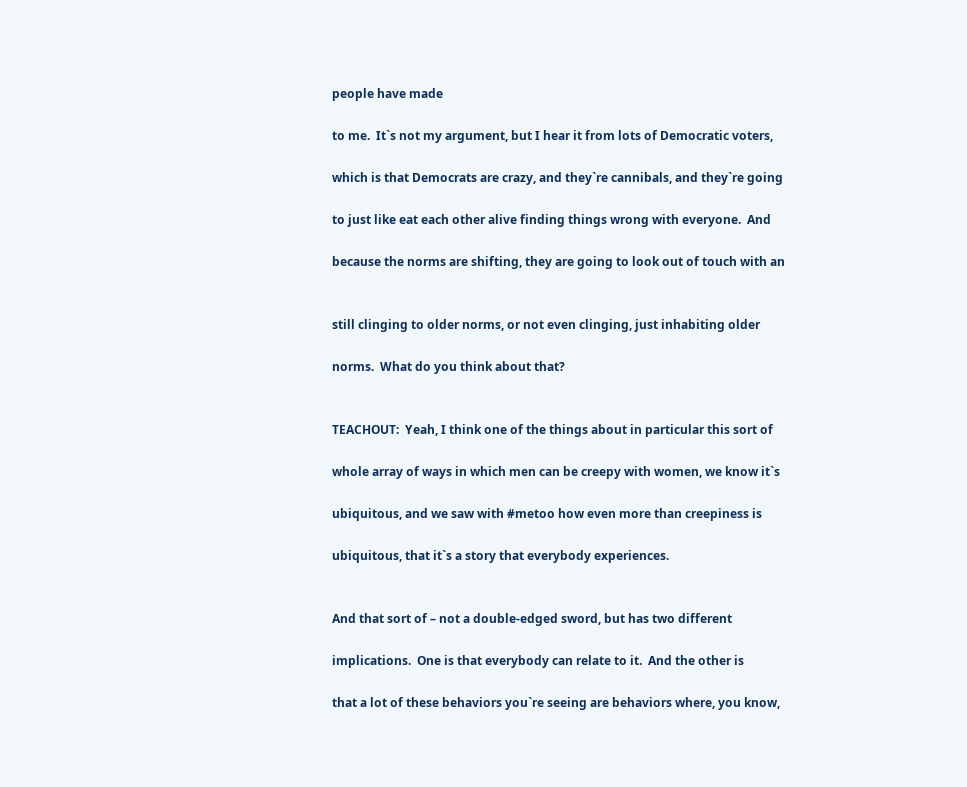people have made

to me.  It`s not my argument, but I hear it from lots of Democratic voters,

which is that Democrats are crazy, and they`re cannibals, and they`re going

to just like eat each other alive finding things wrong with everyone.  And

because the norms are shifting, they are going to look out of touch with an


still clinging to older norms, or not even clinging, just inhabiting older

norms.  What do you think about that?


TEACHOUT:  Yeah, I think one of the things about in particular this sort of

whole array of ways in which men can be creepy with women, we know it`s

ubiquitous, and we saw with #metoo how even more than creepiness is

ubiquitous, that it`s a story that everybody experiences.


And that sort of – not a double-edged sword, but has two different

implications.  One is that everybody can relate to it.  And the other is

that a lot of these behaviors you`re seeing are behaviors where, you know,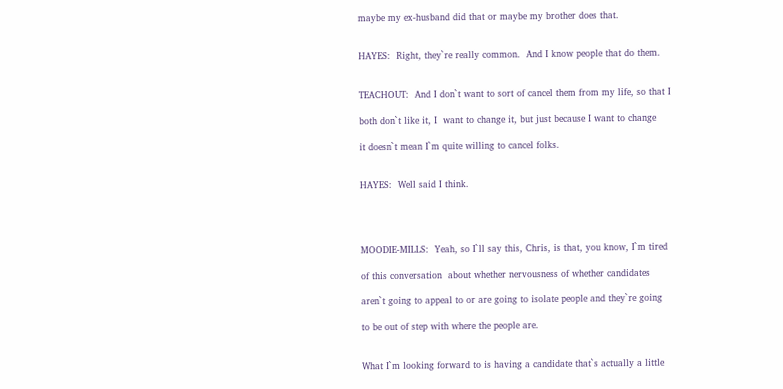maybe my ex-husband did that or maybe my brother does that.


HAYES:  Right, they`re really common.  And I know people that do them.


TEACHOUT:  And I don`t want to sort of cancel them from my life, so that I

both don`t like it, I  want to change it, but just because I want to change

it doesn`t mean I`m quite willing to cancel folks.


HAYES:  Well said I think.




MOODIE-MILLS:  Yeah, so I`ll say this, Chris, is that, you know, I`m tired

of this conversation  about whether nervousness of whether candidates

aren`t going to appeal to or are going to isolate people and they`re going

to be out of step with where the people are.


What I`m looking forward to is having a candidate that`s actually a little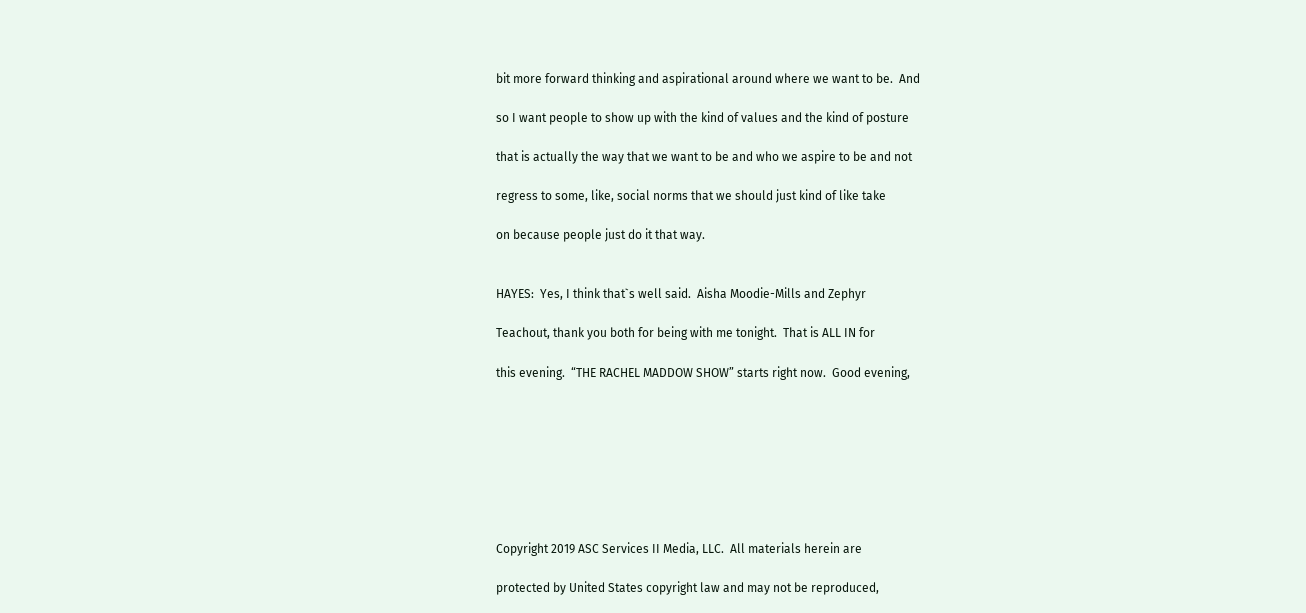bit more forward thinking and aspirational around where we want to be.  And

so I want people to show up with the kind of values and the kind of posture

that is actually the way that we want to be and who we aspire to be and not

regress to some, like, social norms that we should just kind of like take

on because people just do it that way.


HAYES:  Yes, I think that`s well said.  Aisha Moodie-Mills and Zephyr

Teachout, thank you both for being with me tonight.  That is ALL IN for

this evening.  “THE RACHEL MADDOW SHOW” starts right now.  Good evening,








Copyright 2019 ASC Services II Media, LLC.  All materials herein are

protected by United States copyright law and may not be reproduced,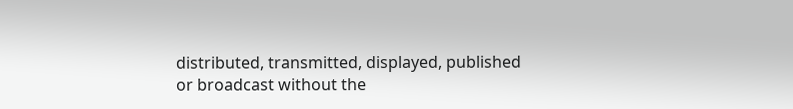distributed, transmitted, displayed, published or broadcast without the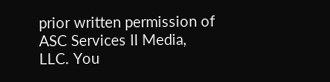prior written permission of ASC Services II Media, LLC. You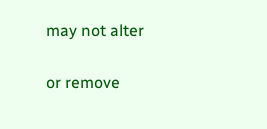may not alter

or remove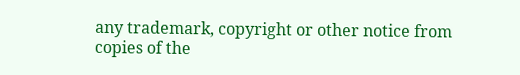any trademark, copyright or other notice from copies of the